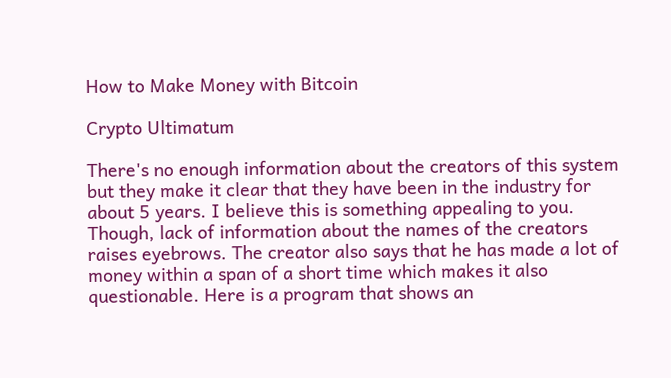How to Make Money with Bitcoin

Crypto Ultimatum

There's no enough information about the creators of this system but they make it clear that they have been in the industry for about 5 years. I believe this is something appealing to you. Though, lack of information about the names of the creators raises eyebrows. The creator also says that he has made a lot of money within a span of a short time which makes it also questionable. Here is a program that shows an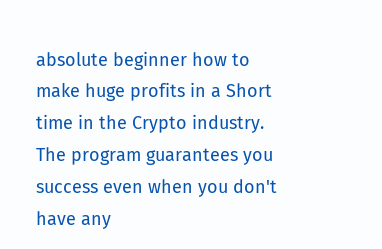absolute beginner how to make huge profits in a Short time in the Crypto industry. The program guarantees you success even when you don't have any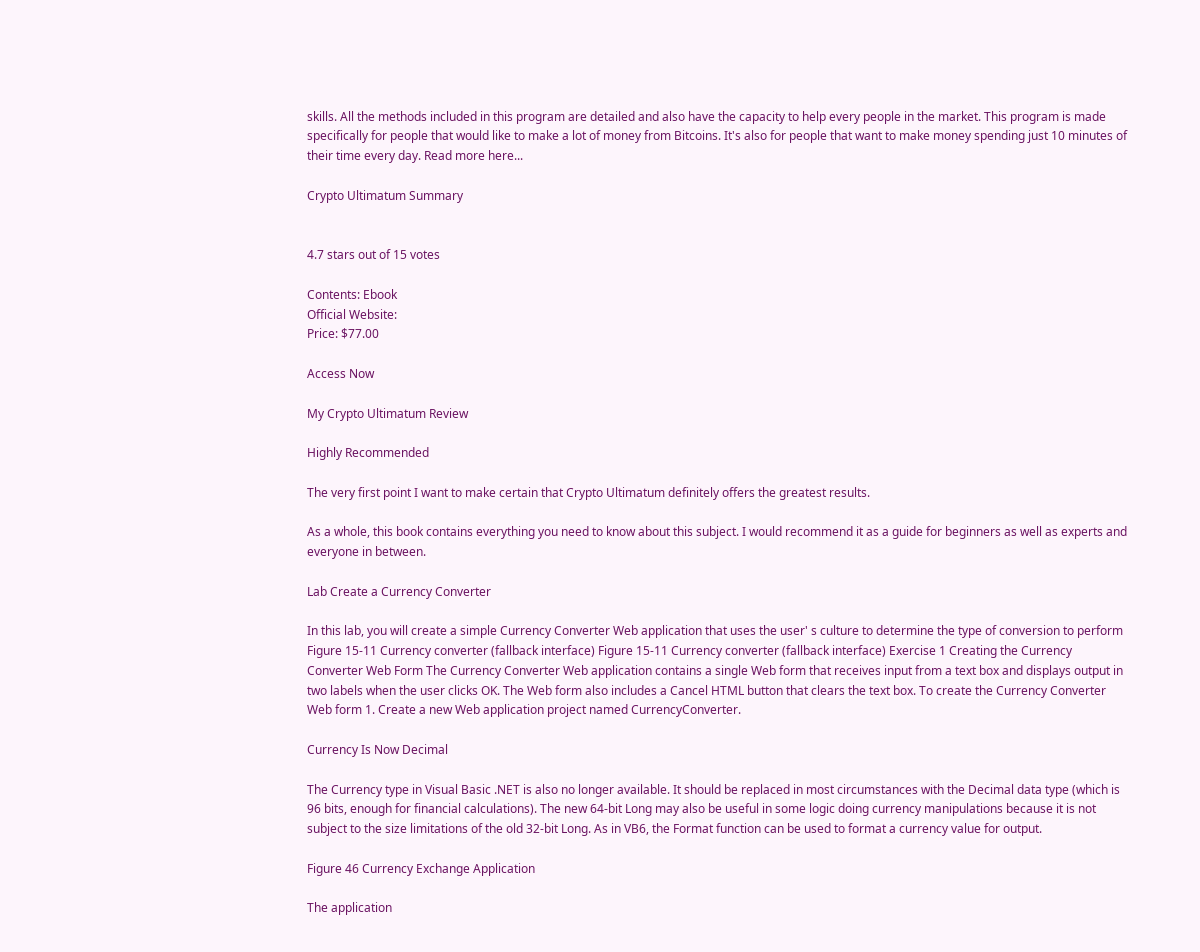skills. All the methods included in this program are detailed and also have the capacity to help every people in the market. This program is made specifically for people that would like to make a lot of money from Bitcoins. It's also for people that want to make money spending just 10 minutes of their time every day. Read more here...

Crypto Ultimatum Summary


4.7 stars out of 15 votes

Contents: Ebook
Official Website:
Price: $77.00

Access Now

My Crypto Ultimatum Review

Highly Recommended

The very first point I want to make certain that Crypto Ultimatum definitely offers the greatest results.

As a whole, this book contains everything you need to know about this subject. I would recommend it as a guide for beginners as well as experts and everyone in between.

Lab Create a Currency Converter

In this lab, you will create a simple Currency Converter Web application that uses the user' s culture to determine the type of conversion to perform Figure 15-11 Currency converter (fallback interface) Figure 15-11 Currency converter (fallback interface) Exercise 1 Creating the Currency Converter Web Form The Currency Converter Web application contains a single Web form that receives input from a text box and displays output in two labels when the user clicks OK. The Web form also includes a Cancel HTML button that clears the text box. To create the Currency Converter Web form 1. Create a new Web application project named CurrencyConverter.

Currency Is Now Decimal

The Currency type in Visual Basic .NET is also no longer available. It should be replaced in most circumstances with the Decimal data type (which is 96 bits, enough for financial calculations). The new 64-bit Long may also be useful in some logic doing currency manipulations because it is not subject to the size limitations of the old 32-bit Long. As in VB6, the Format function can be used to format a currency value for output.

Figure 46 Currency Exchange Application

The application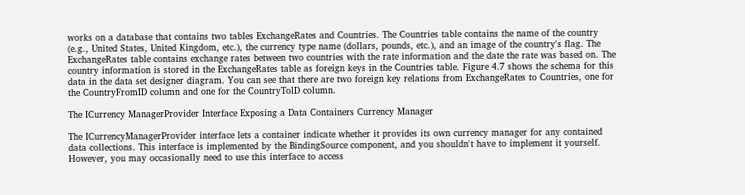works on a database that contains two tables ExchangeRates and Countries. The Countries table contains the name of the country (e.g., United States, United Kingdom, etc.), the currency type name (dollars, pounds, etc.), and an image of the country's flag. The ExchangeRates table contains exchange rates between two countries with the rate information and the date the rate was based on. The country information is stored in the ExchangeRates table as foreign keys in the Countries table. Figure 4.7 shows the schema for this data in the data set designer diagram. You can see that there are two foreign key relations from ExchangeRates to Countries, one for the CountryFromID column and one for the CountryTolD column.

The ICurrency ManagerProvider Interface Exposing a Data Containers Currency Manager

The ICurrencyManagerProvider interface lets a container indicate whether it provides its own currency manager for any contained data collections. This interface is implemented by the BindingSource component, and you shouldn't have to implement it yourself. However, you may occasionally need to use this interface to access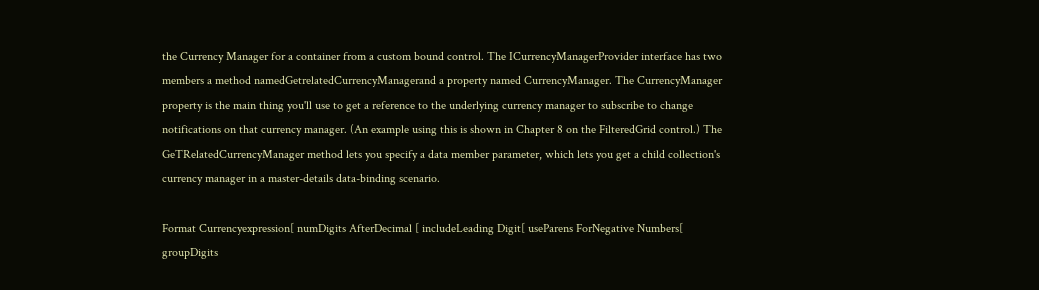the Currency Manager for a container from a custom bound control. The ICurrencyManagerProvider interface has two members a method namedGetrelatedCurrencyManagerand a property named CurrencyManager. The CurrencyManager property is the main thing you'll use to get a reference to the underlying currency manager to subscribe to change notifications on that currency manager. (An example using this is shown in Chapter 8 on the FilteredGrid control.) The GeTRelatedCurrencyManager method lets you specify a data member parameter, which lets you get a child collection's currency manager in a master-details data-binding scenario.

Format Currencyexpression[ numDigits AfterDecimal [ includeLeading Digit[ useParens ForNegative Numbers[ groupDigits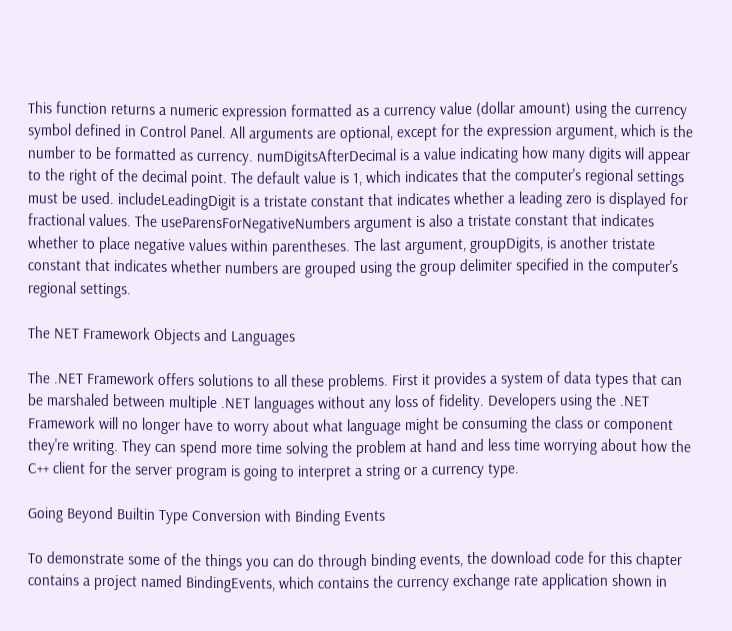This function returns a numeric expression formatted as a currency value (dollar amount) using the currency symbol defined in Control Panel. All arguments are optional, except for the expression argument, which is the number to be formatted as currency. numDigitsAfterDecimal is a value indicating how many digits will appear to the right of the decimal point. The default value is 1, which indicates that the computer's regional settings must be used. includeLeadingDigit is a tristate constant that indicates whether a leading zero is displayed for fractional values. The useParensForNegativeNumbers argument is also a tristate constant that indicates whether to place negative values within parentheses. The last argument, groupDigits, is another tristate constant that indicates whether numbers are grouped using the group delimiter specified in the computer's regional settings.

The NET Framework Objects and Languages

The .NET Framework offers solutions to all these problems. First it provides a system of data types that can be marshaled between multiple .NET languages without any loss of fidelity. Developers using the .NET Framework will no longer have to worry about what language might be consuming the class or component they're writing. They can spend more time solving the problem at hand and less time worrying about how the C++ client for the server program is going to interpret a string or a currency type.

Going Beyond Builtin Type Conversion with Binding Events

To demonstrate some of the things you can do through binding events, the download code for this chapter contains a project named BindingEvents, which contains the currency exchange rate application shown in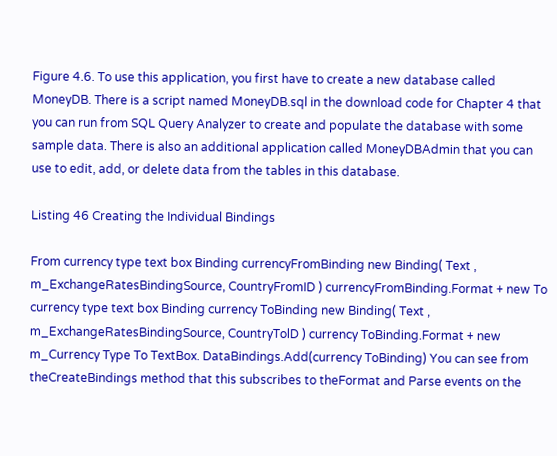Figure 4.6. To use this application, you first have to create a new database called MoneyDB. There is a script named MoneyDB.sql in the download code for Chapter 4 that you can run from SQL Query Analyzer to create and populate the database with some sample data. There is also an additional application called MoneyDBAdmin that you can use to edit, add, or delete data from the tables in this database.

Listing 46 Creating the Individual Bindings

From currency type text box Binding currencyFromBinding new Binding( Text , m_ExchangeRatesBindingSource, CountryFromID ) currencyFromBinding.Format + new To currency type text box Binding currency ToBinding new Binding( Text , m_ExchangeRatesBindingSource, CountryTolD ) currency ToBinding.Format + new m_Currency Type To TextBox. DataBindings.Add(currency ToBinding) You can see from theCreateBindings method that this subscribes to theFormat and Parse events on the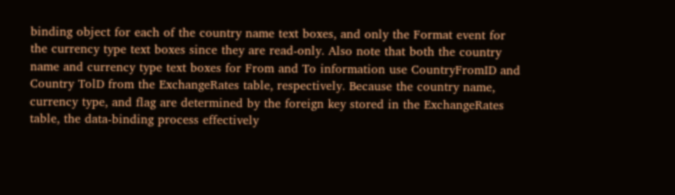binding object for each of the country name text boxes, and only the Format event for the currency type text boxes since they are read-only. Also note that both the country name and currency type text boxes for From and To information use CountryFromID and Country TolD from the ExchangeRates table, respectively. Because the country name, currency type, and flag are determined by the foreign key stored in the ExchangeRates table, the data-binding process effectively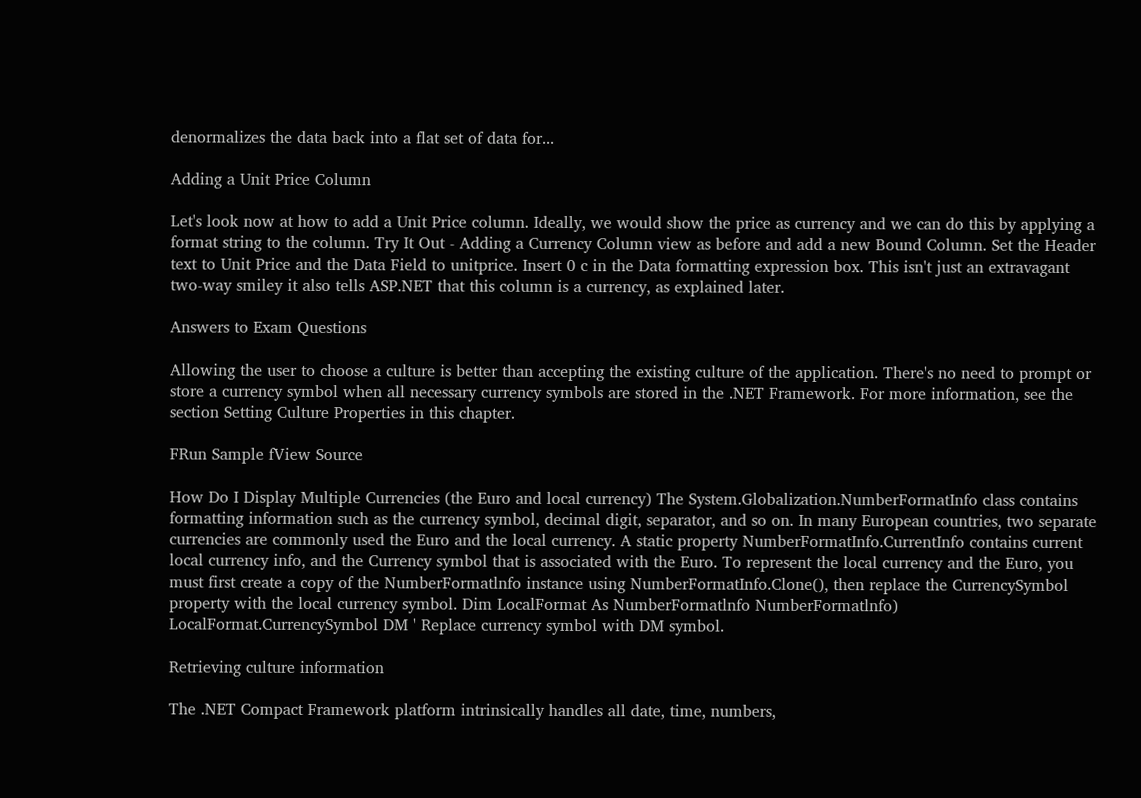denormalizes the data back into a flat set of data for...

Adding a Unit Price Column

Let's look now at how to add a Unit Price column. Ideally, we would show the price as currency and we can do this by applying a format string to the column. Try It Out - Adding a Currency Column view as before and add a new Bound Column. Set the Header text to Unit Price and the Data Field to unitprice. Insert 0 c in the Data formatting expression box. This isn't just an extravagant two-way smiley it also tells ASP.NET that this column is a currency, as explained later.

Answers to Exam Questions

Allowing the user to choose a culture is better than accepting the existing culture of the application. There's no need to prompt or store a currency symbol when all necessary currency symbols are stored in the .NET Framework. For more information, see the section Setting Culture Properties in this chapter.

FRun Sample fView Source

How Do I Display Multiple Currencies (the Euro and local currency) The System.Globalization.NumberFormatInfo class contains formatting information such as the currency symbol, decimal digit, separator, and so on. In many European countries, two separate currencies are commonly used the Euro and the local currency. A static property NumberFormatInfo.CurrentInfo contains current local currency info, and the Currency symbol that is associated with the Euro. To represent the local currency and the Euro, you must first create a copy of the NumberFormatlnfo instance using NumberFormatInfo.Clone(), then replace the CurrencySymbol property with the local currency symbol. Dim LocalFormat As NumberFormatlnfo NumberFormatlnfo) LocalFormat.CurrencySymbol DM ' Replace currency symbol with DM symbol.

Retrieving culture information

The .NET Compact Framework platform intrinsically handles all date, time, numbers,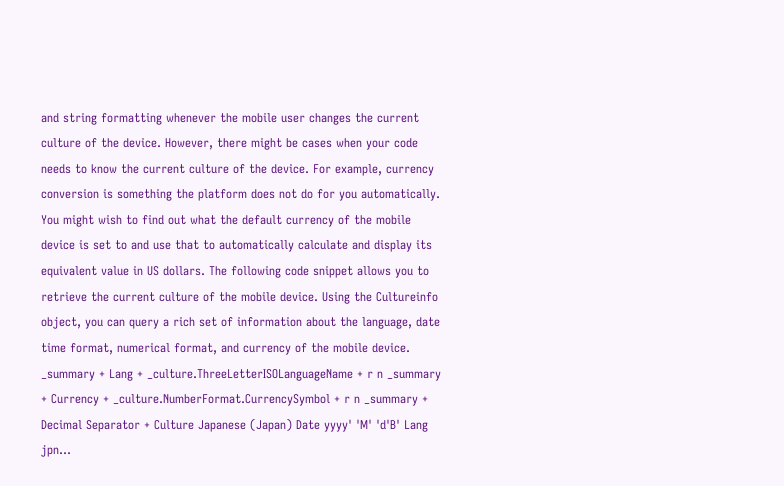and string formatting whenever the mobile user changes the current culture of the device. However, there might be cases when your code needs to know the current culture of the device. For example, currency conversion is something the platform does not do for you automatically. You might wish to find out what the default currency of the mobile device is set to and use that to automatically calculate and display its equivalent value in US dollars. The following code snippet allows you to retrieve the current culture of the mobile device. Using the Cultureinfo object, you can query a rich set of information about the language, date time format, numerical format, and currency of the mobile device. _summary + Lang + _culture.ThreeLetterISOLanguageName + r n _summary + Currency + _culture.NumberFormat.CurrencySymbol + r n _summary + Decimal Separator + Culture Japanese (Japan) Date yyyy' 'M' 'd'B' Lang jpn...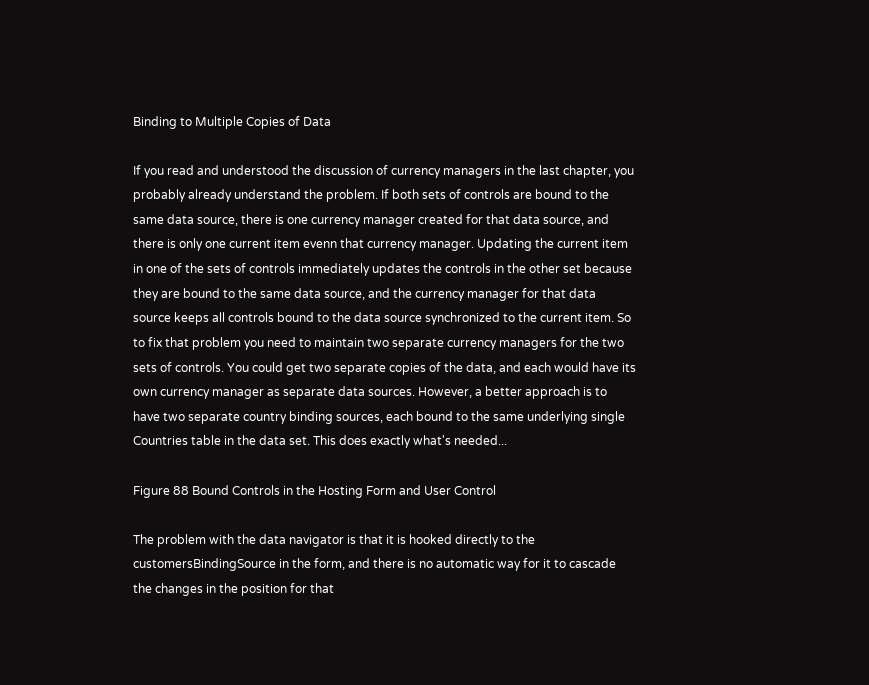Binding to Multiple Copies of Data

If you read and understood the discussion of currency managers in the last chapter, you probably already understand the problem. If both sets of controls are bound to the same data source, there is one currency manager created for that data source, and there is only one current item evenn that currency manager. Updating the current item in one of the sets of controls immediately updates the controls in the other set because they are bound to the same data source, and the currency manager for that data source keeps all controls bound to the data source synchronized to the current item. So to fix that problem you need to maintain two separate currency managers for the two sets of controls. You could get two separate copies of the data, and each would have its own currency manager as separate data sources. However, a better approach is to have two separate country binding sources, each bound to the same underlying single Countries table in the data set. This does exactly what's needed...

Figure 88 Bound Controls in the Hosting Form and User Control

The problem with the data navigator is that it is hooked directly to the customersBindingSource in the form, and there is no automatic way for it to cascade the changes in the position for that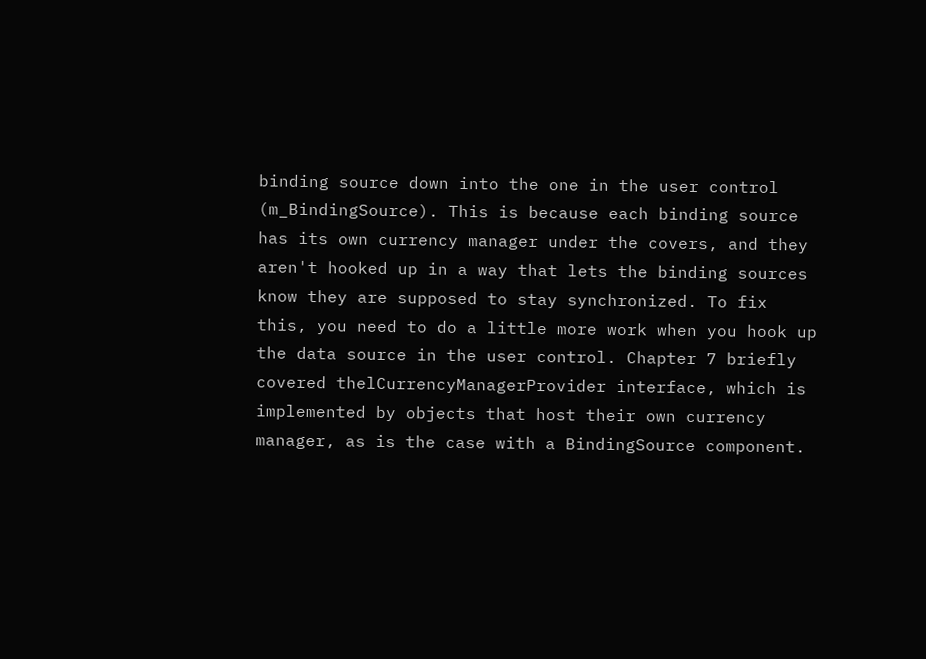binding source down into the one in the user control (m_BindingSource). This is because each binding source has its own currency manager under the covers, and they aren't hooked up in a way that lets the binding sources know they are supposed to stay synchronized. To fix this, you need to do a little more work when you hook up the data source in the user control. Chapter 7 briefly covered thelCurrencyManagerProvider interface, which is implemented by objects that host their own currency manager, as is the case with a BindingSource component.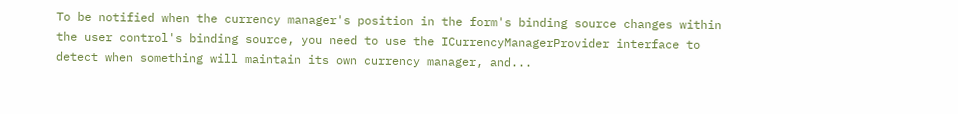To be notified when the currency manager's position in the form's binding source changes within the user control's binding source, you need to use the ICurrencyManagerProvider interface to detect when something will maintain its own currency manager, and...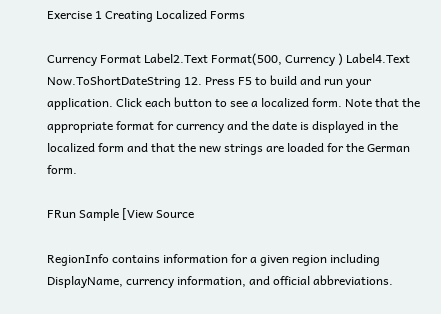Exercise 1 Creating Localized Forms

Currency Format Label2.Text Format(500, Currency ) Label4.Text Now.ToShortDateString 12. Press F5 to build and run your application. Click each button to see a localized form. Note that the appropriate format for currency and the date is displayed in the localized form and that the new strings are loaded for the German form.

FRun Sample [View Source

RegionInfo contains information for a given region including DisplayName, currency information, and official abbreviations.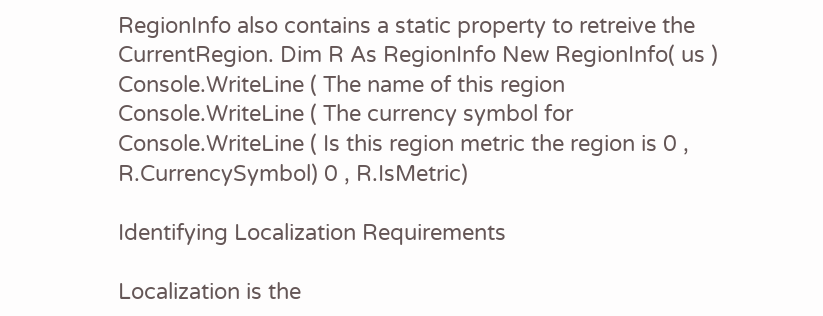RegionInfo also contains a static property to retreive the CurrentRegion. Dim R As RegionInfo New RegionInfo( us ) Console.WriteLine ( The name of this region Console.WriteLine ( The currency symbol for Console.WriteLine ( Is this region metric the region is 0 , R.CurrencySymbol) 0 , R.IsMetric)

Identifying Localization Requirements

Localization is the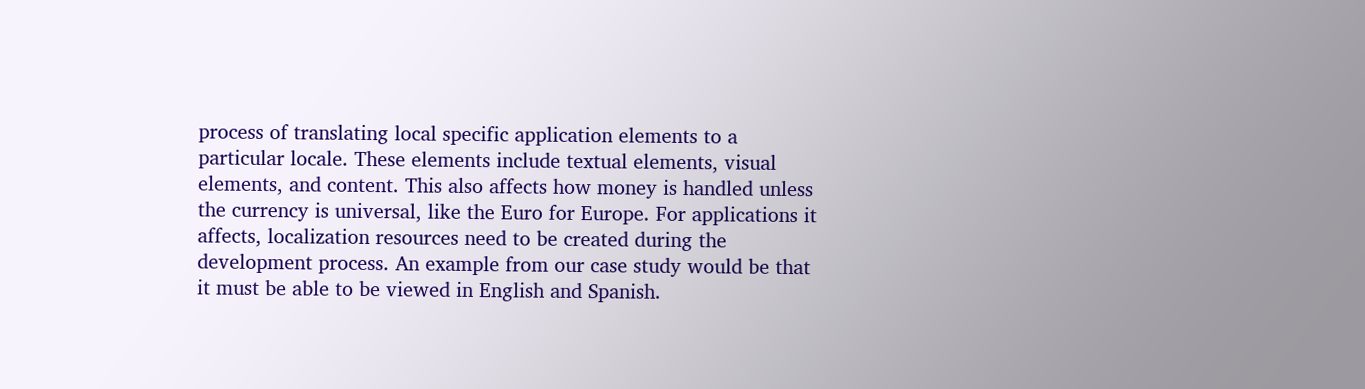process of translating local specific application elements to a particular locale. These elements include textual elements, visual elements, and content. This also affects how money is handled unless the currency is universal, like the Euro for Europe. For applications it affects, localization resources need to be created during the development process. An example from our case study would be that it must be able to be viewed in English and Spanish.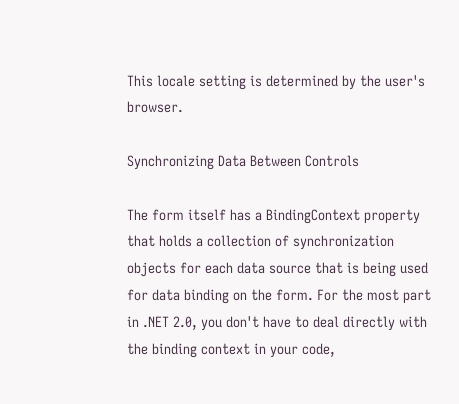This locale setting is determined by the user's browser.

Synchronizing Data Between Controls

The form itself has a BindingContext property that holds a collection of synchronization objects for each data source that is being used for data binding on the form. For the most part in .NET 2.0, you don't have to deal directly with the binding context in your code,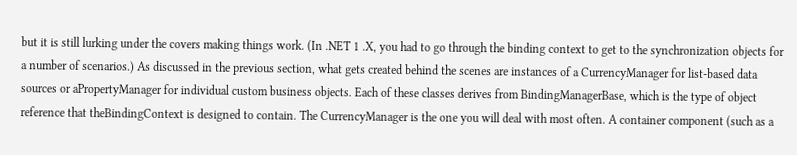but it is still lurking under the covers making things work. (In .NET 1 .X, you had to go through the binding context to get to the synchronization objects for a number of scenarios.) As discussed in the previous section, what gets created behind the scenes are instances of a CurrencyManager for list-based data sources or aPropertyManager for individual custom business objects. Each of these classes derives from BindingManagerBase, which is the type of object reference that theBindingContext is designed to contain. The CurrencyManager is the one you will deal with most often. A container component (such as a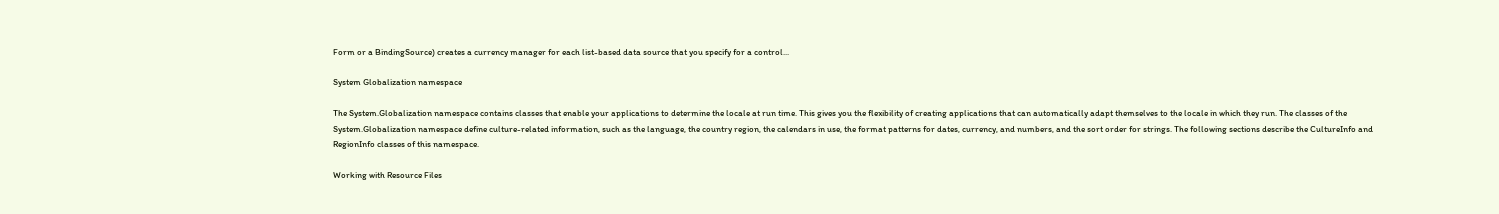Form or a BindingSource) creates a currency manager for each list-based data source that you specify for a control...

System Globalization namespace

The System.Globalization namespace contains classes that enable your applications to determine the locale at run time. This gives you the flexibility of creating applications that can automatically adapt themselves to the locale in which they run. The classes of the System.Globalization namespace define culture-related information, such as the language, the country region, the calendars in use, the format patterns for dates, currency, and numbers, and the sort order for strings. The following sections describe the CultureInfo and RegionInfo classes of this namespace.

Working with Resource Files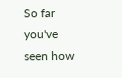So far you've seen how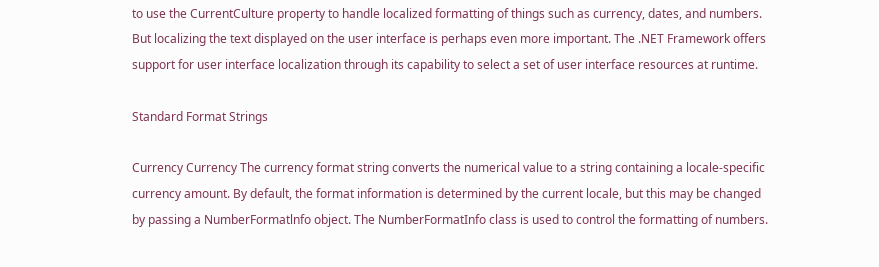to use the CurrentCulture property to handle localized formatting of things such as currency, dates, and numbers. But localizing the text displayed on the user interface is perhaps even more important. The .NET Framework offers support for user interface localization through its capability to select a set of user interface resources at runtime.

Standard Format Strings

Currency Currency The currency format string converts the numerical value to a string containing a locale-specific currency amount. By default, the format information is determined by the current locale, but this may be changed by passing a NumberFormatlnfo object. The NumberFormatInfo class is used to control the formatting of numbers.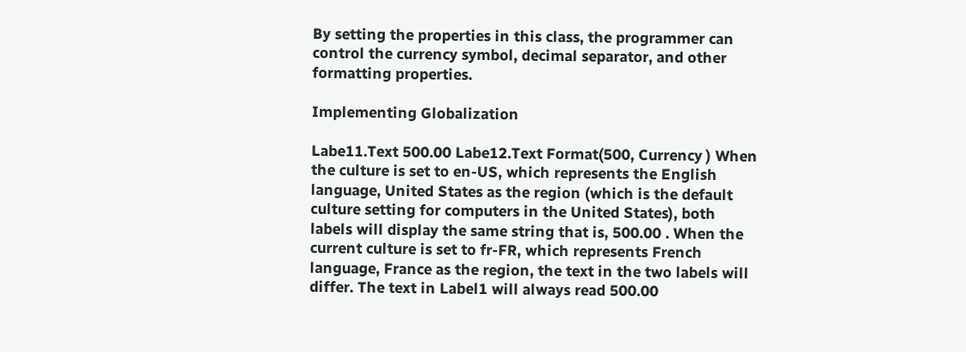By setting the properties in this class, the programmer can control the currency symbol, decimal separator, and other formatting properties.

Implementing Globalization

Labe11.Text 500.00 Labe12.Text Format(500, Currency ) When the culture is set to en-US, which represents the English language, United States as the region (which is the default culture setting for computers in the United States), both labels will display the same string that is, 500.00 . When the current culture is set to fr-FR, which represents French language, France as the region, the text in the two labels will differ. The text in Label1 will always read 500.00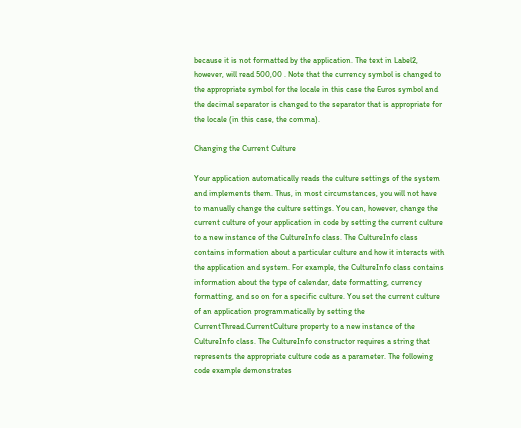because it is not formatted by the application. The text in Label2, however, will read 500,00 . Note that the currency symbol is changed to the appropriate symbol for the locale in this case the Euros symbol and the decimal separator is changed to the separator that is appropriate for the locale (in this case, the comma).

Changing the Current Culture

Your application automatically reads the culture settings of the system and implements them. Thus, in most circumstances, you will not have to manually change the culture settings. You can, however, change the current culture of your application in code by setting the current culture to a new instance of the CultureInfo class. The CultureInfo class contains information about a particular culture and how it interacts with the application and system. For example, the CultureInfo class contains information about the type of calendar, date formatting, currency formatting, and so on for a specific culture. You set the current culture of an application programmatically by setting the CurrentThread.CurrentCulture property to a new instance of the CultureInfo class. The CultureInfo constructor requires a string that represents the appropriate culture code as a parameter. The following code example demonstrates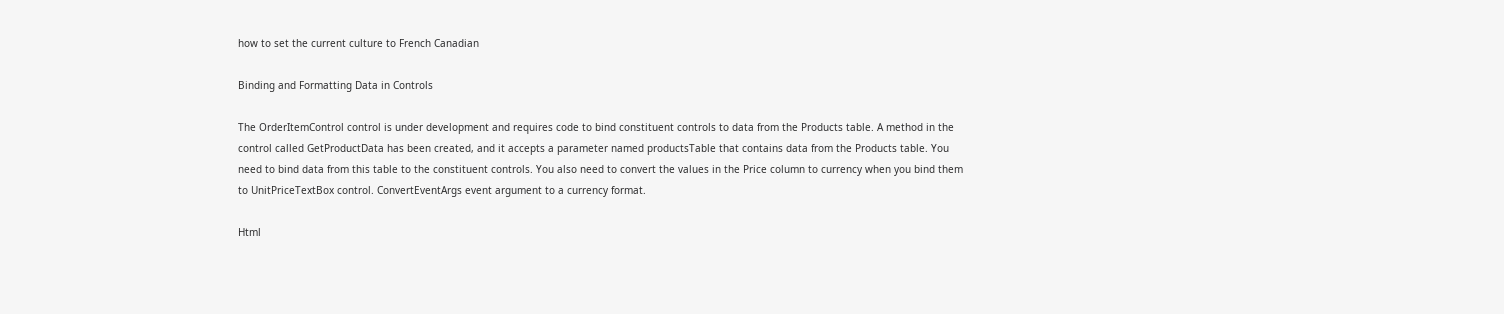how to set the current culture to French Canadian

Binding and Formatting Data in Controls

The OrderItemControl control is under development and requires code to bind constituent controls to data from the Products table. A method in the control called GetProductData has been created, and it accepts a parameter named productsTable that contains data from the Products table. You need to bind data from this table to the constituent controls. You also need to convert the values in the Price column to currency when you bind them to UnitPriceTextBox control. ConvertEventArgs event argument to a currency format.

Html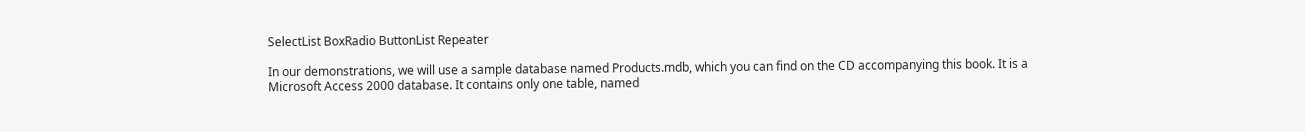SelectList BoxRadio ButtonList Repeater

In our demonstrations, we will use a sample database named Products.mdb, which you can find on the CD accompanying this book. It is a Microsoft Access 2000 database. It contains only one table, named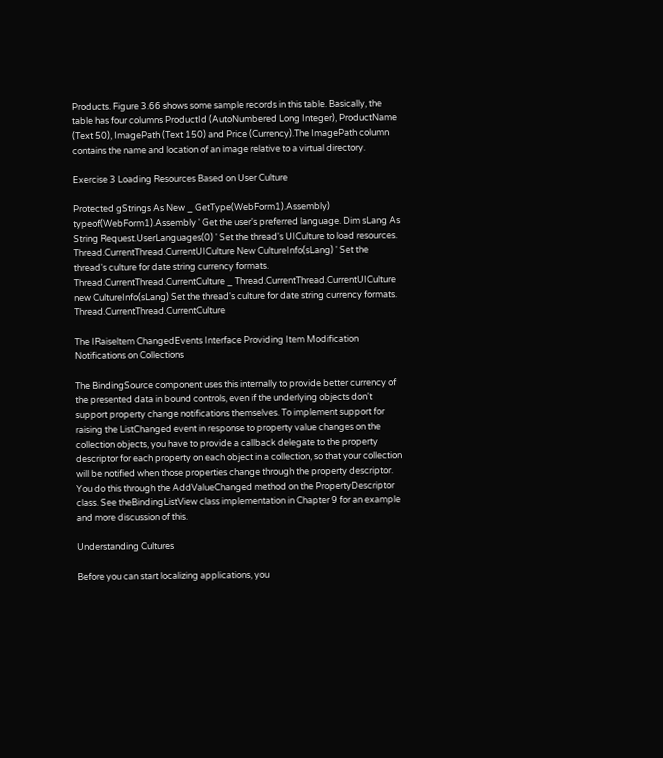Products. Figure 3.66 shows some sample records in this table. Basically, the table has four columns ProductId (AutoNumbered Long Integer), ProductName (Text 50), ImagePath (Text 150) and Price (Currency).The ImagePath column contains the name and location of an image relative to a virtual directory.

Exercise 3 Loading Resources Based on User Culture

Protected gStrings As New _ GetType(WebForm1).Assembly) typeof(WebForm1).Assembly ' Get the user's preferred language. Dim sLang As String Request.UserLanguages(0) ' Set the thread's UICulture to load resources. Thread.CurrentThread.CurrentUICulture New CultureInfo(sLang) ' Set the thread's culture for date string currency formats. Thread.CurrentThread.CurrentCulture _ Thread.CurrentThread.CurrentUICulture new CultureInfo(sLang) Set the thread's culture for date string currency formats. Thread.CurrentThread.CurrentCulture

The IRaiseltem ChangedEvents Interface Providing Item Modification Notifications on Collections

The BindingSource component uses this internally to provide better currency of the presented data in bound controls, even if the underlying objects don't support property change notifications themselves. To implement support for raising the ListChanged event in response to property value changes on the collection objects, you have to provide a callback delegate to the property descriptor for each property on each object in a collection, so that your collection will be notified when those properties change through the property descriptor. You do this through the AddValueChanged method on the PropertyDescriptor class. See theBindingListView class implementation in Chapter 9 for an example and more discussion of this.

Understanding Cultures

Before you can start localizing applications, you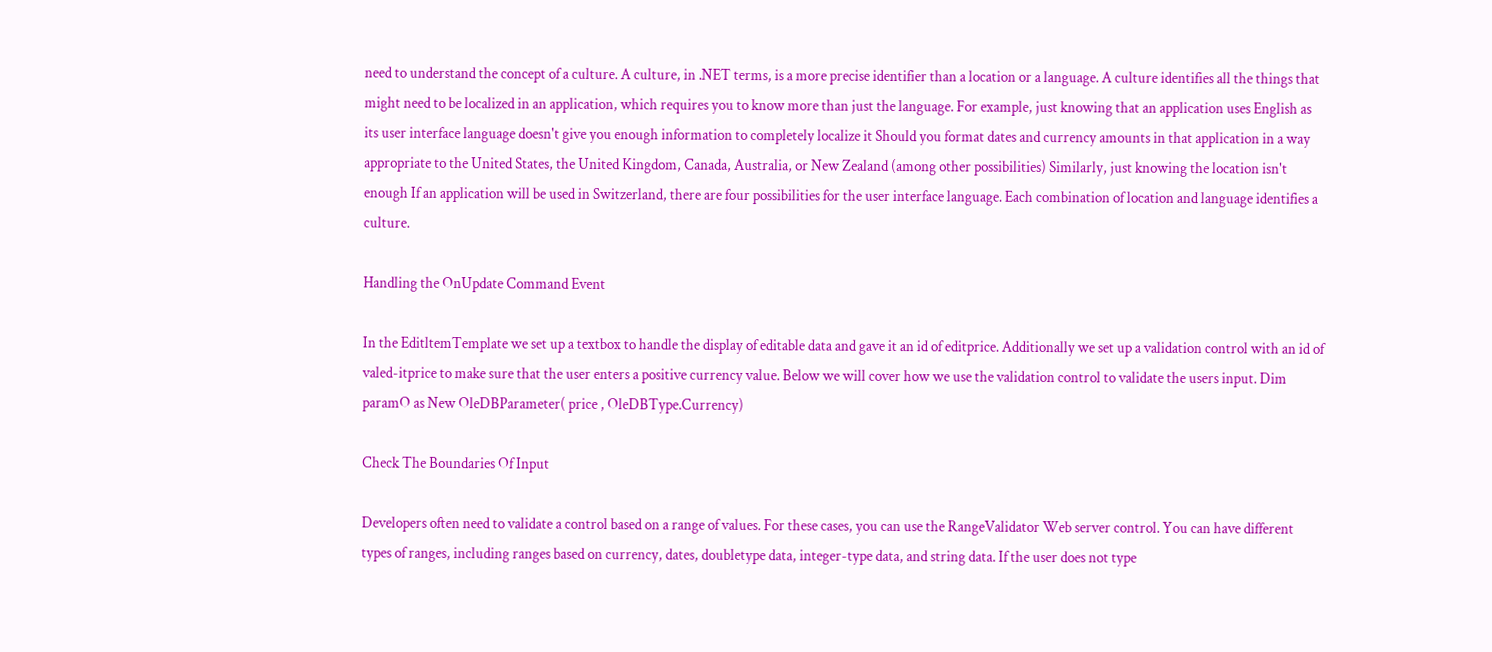need to understand the concept of a culture. A culture, in .NET terms, is a more precise identifier than a location or a language. A culture identifies all the things that might need to be localized in an application, which requires you to know more than just the language. For example, just knowing that an application uses English as its user interface language doesn't give you enough information to completely localize it Should you format dates and currency amounts in that application in a way appropriate to the United States, the United Kingdom, Canada, Australia, or New Zealand (among other possibilities) Similarly, just knowing the location isn't enough If an application will be used in Switzerland, there are four possibilities for the user interface language. Each combination of location and language identifies a culture.

Handling the OnUpdate Command Event

In the EditltemTemplate we set up a textbox to handle the display of editable data and gave it an id of editprice. Additionally we set up a validation control with an id of valed-itprice to make sure that the user enters a positive currency value. Below we will cover how we use the validation control to validate the users input. Dim paramO as New OleDBParameter( price , OleDBType.Currency)

Check The Boundaries Of Input

Developers often need to validate a control based on a range of values. For these cases, you can use the RangeValidator Web server control. You can have different types of ranges, including ranges based on currency, dates, doubletype data, integer-type data, and string data. If the user does not type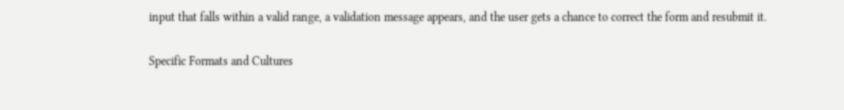input that falls within a valid range, a validation message appears, and the user gets a chance to correct the form and resubmit it.

Specific Formats and Cultures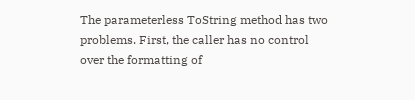The parameterless ToString method has two problems. First, the caller has no control over the formatting of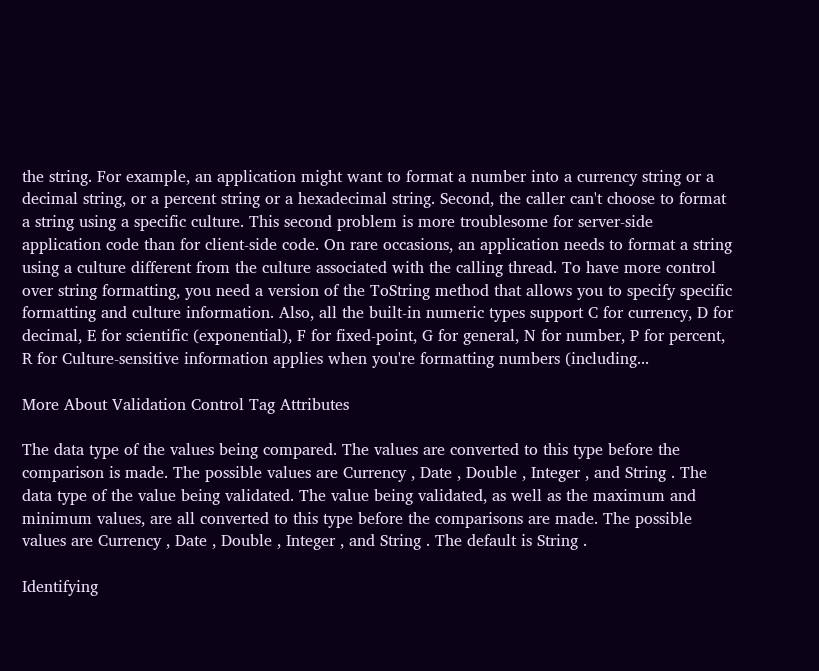the string. For example, an application might want to format a number into a currency string or a decimal string, or a percent string or a hexadecimal string. Second, the caller can't choose to format a string using a specific culture. This second problem is more troublesome for server-side application code than for client-side code. On rare occasions, an application needs to format a string using a culture different from the culture associated with the calling thread. To have more control over string formatting, you need a version of the ToString method that allows you to specify specific formatting and culture information. Also, all the built-in numeric types support C for currency, D for decimal, E for scientific (exponential), F for fixed-point, G for general, N for number, P for percent, R for Culture-sensitive information applies when you're formatting numbers (including...

More About Validation Control Tag Attributes

The data type of the values being compared. The values are converted to this type before the comparison is made. The possible values are Currency , Date , Double , Integer , and String . The data type of the value being validated. The value being validated, as well as the maximum and minimum values, are all converted to this type before the comparisons are made. The possible values are Currency , Date , Double , Integer , and String . The default is String .

Identifying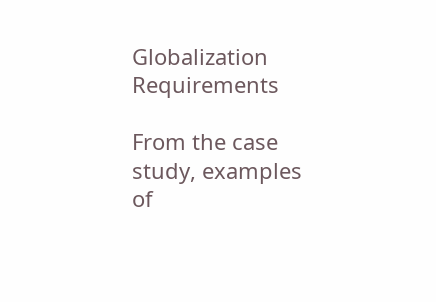Globalization Requirements

From the case study, examples of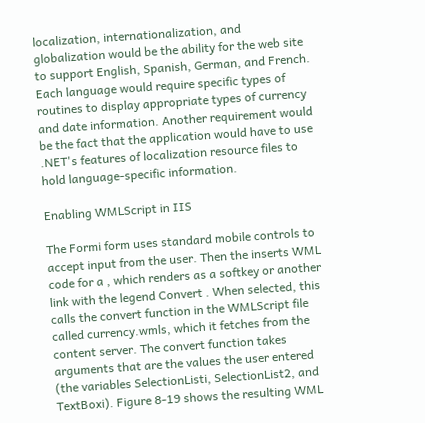localization, internationalization, and globalization would be the ability for the web site to support English, Spanish, German, and French. Each language would require specific types of routines to display appropriate types of currency and date information. Another requirement would be the fact that the application would have to use .NET's features of localization resource files to hold language-specific information.

Enabling WMLScript in IIS

The Formi form uses standard mobile controls to accept input from the user. Then the inserts WML code for a , which renders as a softkey or another link with the legend Convert . When selected, this calls the convert function in the WMLScript file called currency.wmls, which it fetches from the content server. The convert function takes arguments that are the values the user entered (the variables SelectionListi, SelectionList2, and TextBoxi). Figure 8-19 shows the resulting WML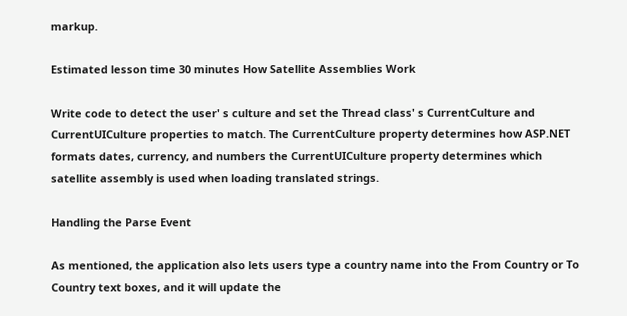markup.

Estimated lesson time 30 minutes How Satellite Assemblies Work

Write code to detect the user' s culture and set the Thread class' s CurrentCulture and CurrentUICulture properties to match. The CurrentCulture property determines how ASP.NET formats dates, currency, and numbers the CurrentUICulture property determines which satellite assembly is used when loading translated strings.

Handling the Parse Event

As mentioned, the application also lets users type a country name into the From Country or To Country text boxes, and it will update the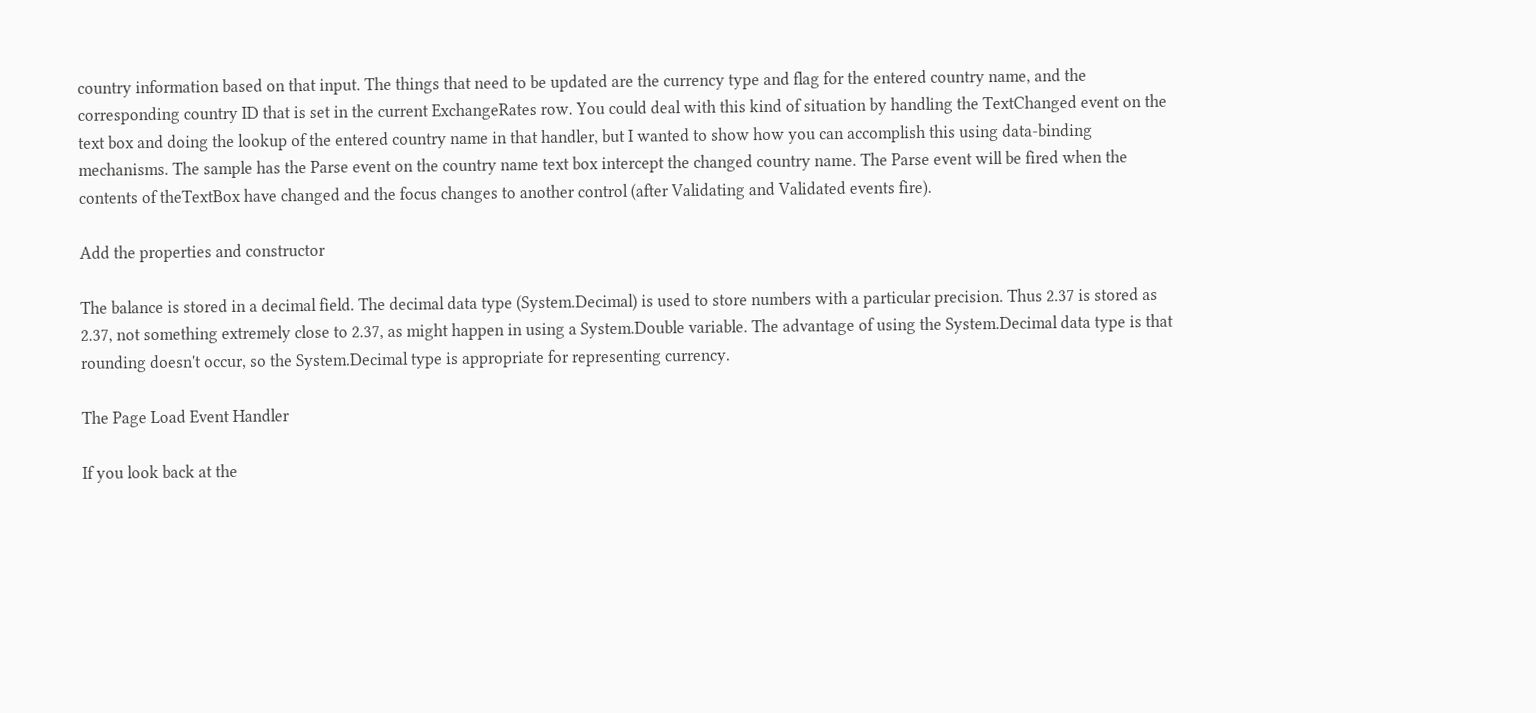country information based on that input. The things that need to be updated are the currency type and flag for the entered country name, and the corresponding country ID that is set in the current ExchangeRates row. You could deal with this kind of situation by handling the TextChanged event on the text box and doing the lookup of the entered country name in that handler, but I wanted to show how you can accomplish this using data-binding mechanisms. The sample has the Parse event on the country name text box intercept the changed country name. The Parse event will be fired when the contents of theTextBox have changed and the focus changes to another control (after Validating and Validated events fire).

Add the properties and constructor

The balance is stored in a decimal field. The decimal data type (System.Decimal) is used to store numbers with a particular precision. Thus 2.37 is stored as 2.37, not something extremely close to 2.37, as might happen in using a System.Double variable. The advantage of using the System.Decimal data type is that rounding doesn't occur, so the System.Decimal type is appropriate for representing currency.

The Page Load Event Handler

If you look back at the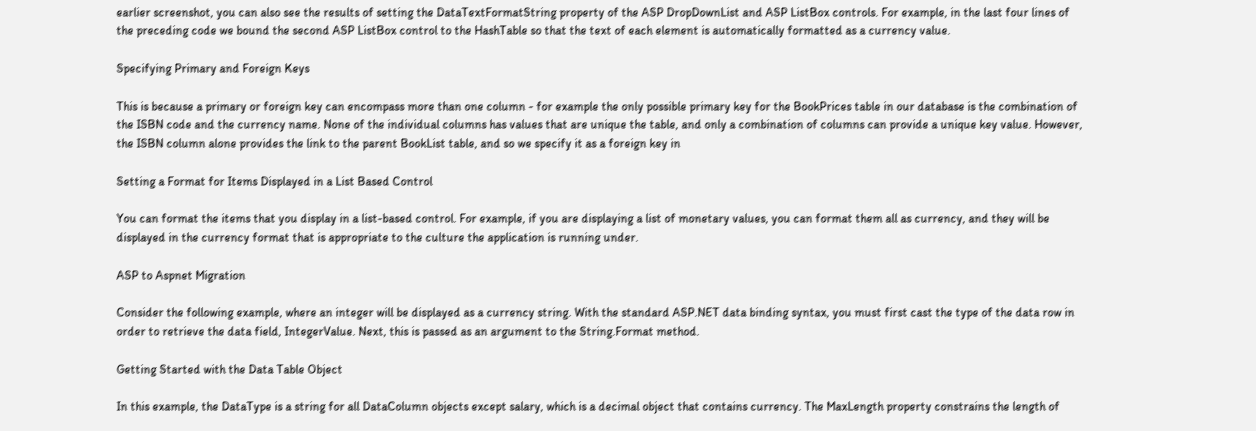earlier screenshot, you can also see the results of setting the DataTextFormatString property of the ASP DropDownList and ASP ListBox controls. For example, in the last four lines of the preceding code we bound the second ASP ListBox control to the HashTable so that the text of each element is automatically formatted as a currency value.

Specifying Primary and Foreign Keys

This is because a primary or foreign key can encompass more than one column - for example the only possible primary key for the BookPrices table in our database is the combination of the ISBN code and the currency name. None of the individual columns has values that are unique the table, and only a combination of columns can provide a unique key value. However, the ISBN column alone provides the link to the parent BookList table, and so we specify it as a foreign key in

Setting a Format for Items Displayed in a List Based Control

You can format the items that you display in a list-based control. For example, if you are displaying a list of monetary values, you can format them all as currency, and they will be displayed in the currency format that is appropriate to the culture the application is running under.

ASP to Aspnet Migration

Consider the following example, where an integer will be displayed as a currency string. With the standard ASP.NET data binding syntax, you must first cast the type of the data row in order to retrieve the data field, IntegerValue. Next, this is passed as an argument to the String.Format method.

Getting Started with the Data Table Object

In this example, the DataType is a string for all DataColumn objects except salary, which is a decimal object that contains currency. The MaxLength property constrains the length of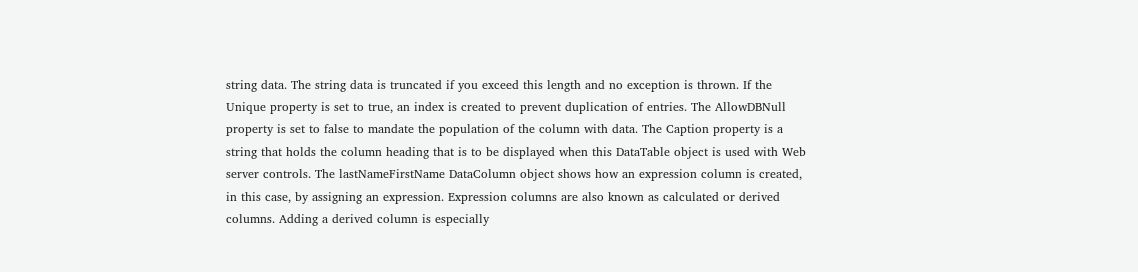string data. The string data is truncated if you exceed this length and no exception is thrown. If the Unique property is set to true, an index is created to prevent duplication of entries. The AllowDBNull property is set to false to mandate the population of the column with data. The Caption property is a string that holds the column heading that is to be displayed when this DataTable object is used with Web server controls. The lastNameFirstName DataColumn object shows how an expression column is created, in this case, by assigning an expression. Expression columns are also known as calculated or derived columns. Adding a derived column is especially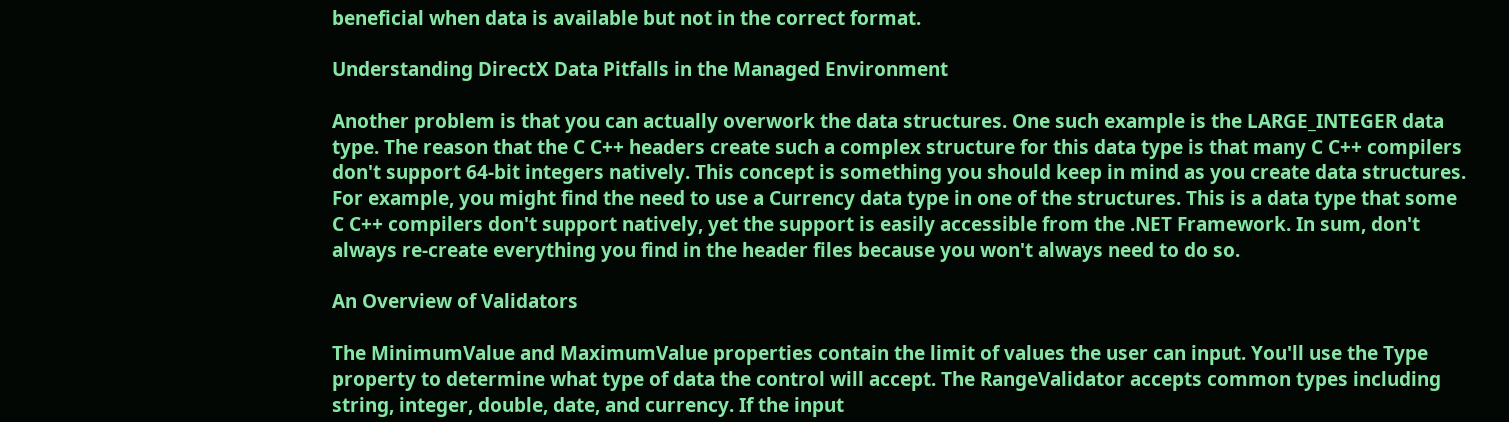beneficial when data is available but not in the correct format.

Understanding DirectX Data Pitfalls in the Managed Environment

Another problem is that you can actually overwork the data structures. One such example is the LARGE_INTEGER data type. The reason that the C C++ headers create such a complex structure for this data type is that many C C++ compilers don't support 64-bit integers natively. This concept is something you should keep in mind as you create data structures. For example, you might find the need to use a Currency data type in one of the structures. This is a data type that some C C++ compilers don't support natively, yet the support is easily accessible from the .NET Framework. In sum, don't always re-create everything you find in the header files because you won't always need to do so.

An Overview of Validators

The MinimumValue and MaximumValue properties contain the limit of values the user can input. You'll use the Type property to determine what type of data the control will accept. The RangeValidator accepts common types including string, integer, double, date, and currency. If the input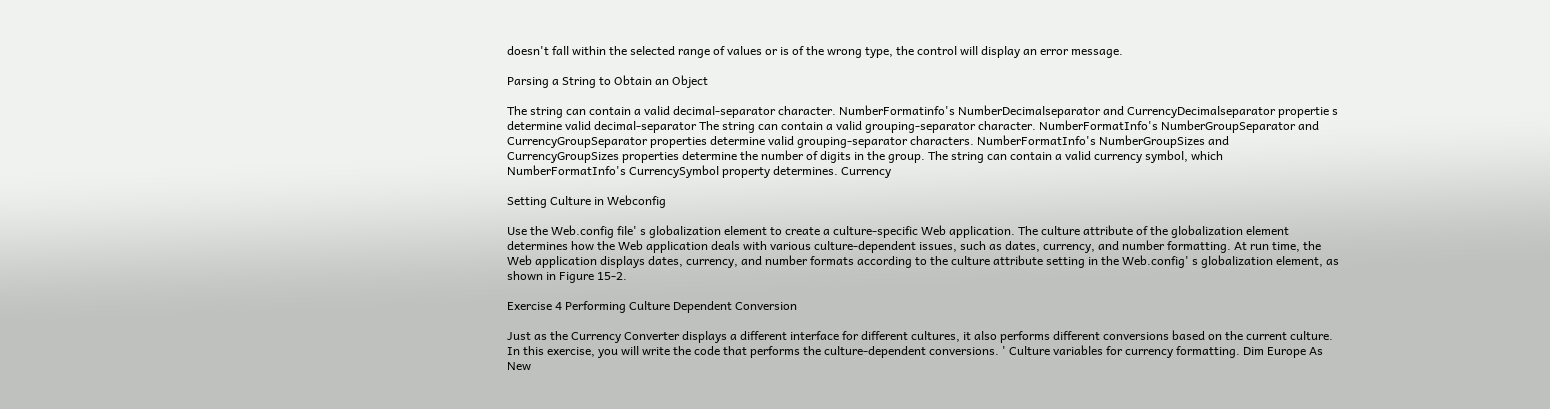doesn't fall within the selected range of values or is of the wrong type, the control will display an error message.

Parsing a String to Obtain an Object

The string can contain a valid decimal-separator character. NumberFormatinfo's NumberDecimalseparator and CurrencyDecimalseparator propertie s determine valid decimal-separator The string can contain a valid grouping-separator character. NumberFormatInfo's NumberGroupSeparator and CurrencyGroupSeparator properties determine valid grouping-separator characters. NumberFormatInfo's NumberGroupSizes and CurrencyGroupSizes properties determine the number of digits in the group. The string can contain a valid currency symbol, which NumberFormatInfo's CurrencySymbol property determines. Currency

Setting Culture in Webconfig

Use the Web.config file' s globalization element to create a culture-specific Web application. The culture attribute of the globalization element determines how the Web application deals with various culture-dependent issues, such as dates, currency, and number formatting. At run time, the Web application displays dates, currency, and number formats according to the culture attribute setting in the Web.config' s globalization element, as shown in Figure 15-2.

Exercise 4 Performing Culture Dependent Conversion

Just as the Currency Converter displays a different interface for different cultures, it also performs different conversions based on the current culture. In this exercise, you will write the code that performs the culture-dependent conversions. ' Culture variables for currency formatting. Dim Europe As New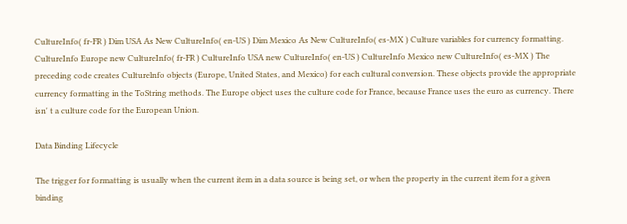CultureInfo( fr-FR ) Dim USA As New CultureInfo( en-US ) Dim Mexico As New CultureInfo( es-MX ) Culture variables for currency formatting. CultureInfo Europe new CultureInfo( fr-FR ) CultureInfo USA new CultureInfo( en-US ) CultureInfo Mexico new CultureInfo( es-MX ) The preceding code creates Culturelnfo objects (Europe, United States, and Mexico) for each cultural conversion. These objects provide the appropriate currency formatting in the ToString methods. The Europe object uses the culture code for France, because France uses the euro as currency. There isn' t a culture code for the European Union.

Data Binding Lifecycle

The trigger for formatting is usually when the current item in a data source is being set, or when the property in the current item for a given binding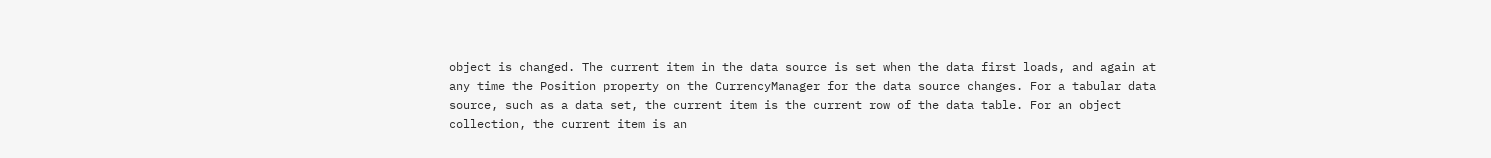object is changed. The current item in the data source is set when the data first loads, and again at any time the Position property on the CurrencyManager for the data source changes. For a tabular data source, such as a data set, the current item is the current row of the data table. For an object collection, the current item is an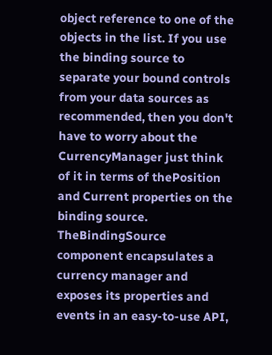object reference to one of the objects in the list. If you use the binding source to separate your bound controls from your data sources as recommended, then you don't have to worry about the CurrencyManager just think of it in terms of thePosition and Current properties on the binding source. TheBindingSource component encapsulates a currency manager and exposes its properties and events in an easy-to-use API,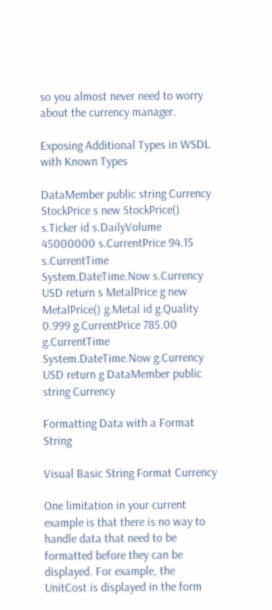so you almost never need to worry about the currency manager.

Exposing Additional Types in WSDL with Known Types

DataMember public string Currency StockPrice s new StockPrice() s.Ticker id s.DailyVolume 45000000 s.CurrentPrice 94.15 s.CurrentTime System.DateTime.Now s.Currency USD return s MetalPrice g new MetalPrice() g.Metal id g.Quality 0.999 g.CurrentPrice 785.00 g.CurrentTime System.DateTime.Now g.Currency USD return g DataMember public string Currency

Formatting Data with a Format String

Visual Basic String Format Currency

One limitation in your current example is that there is no way to handle data that need to be formatted before they can be displayed. For example, the UnitCost is displayed in the form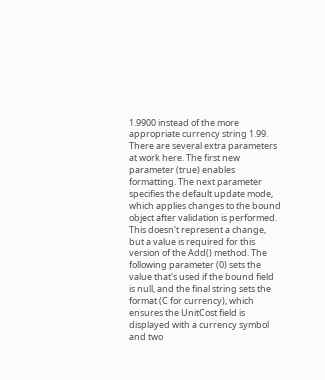1.9900 instead of the more appropriate currency string 1.99. There are several extra parameters at work here. The first new parameter (true) enables formatting. The next parameter specifies the default update mode, which applies changes to the bound object after validation is performed. This doesn't represent a change, but a value is required for this version of the Add() method. The following parameter (0) sets the value that's used if the bound field is null, and the final string sets the format (C for currency), which ensures the UnitCost field is displayed with a currency symbol and two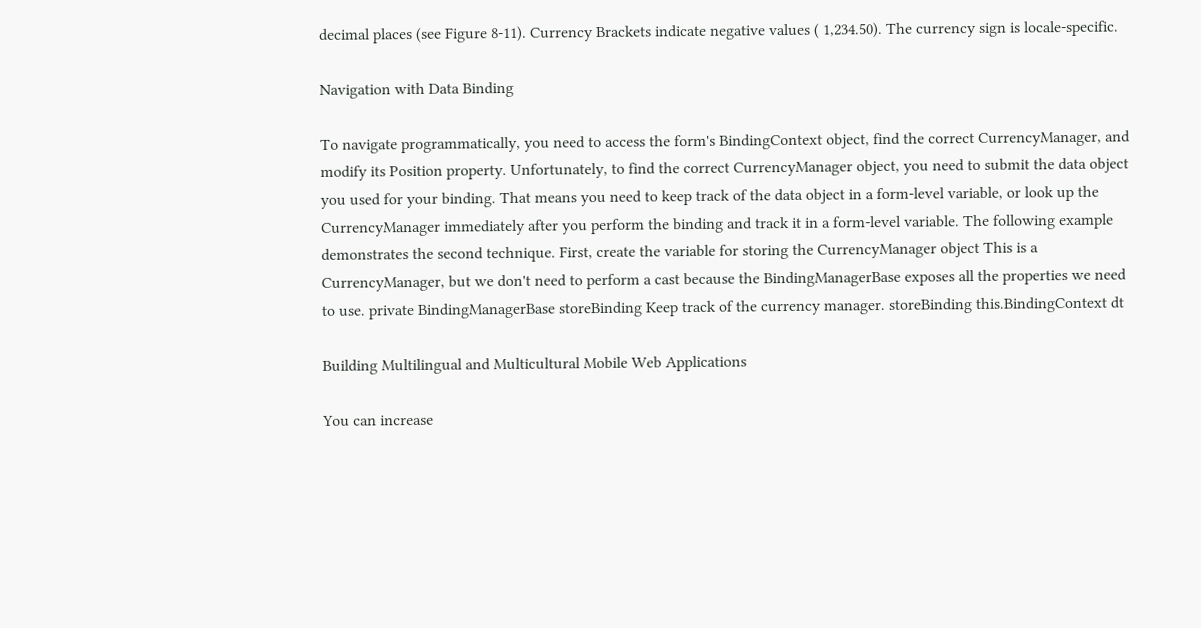decimal places (see Figure 8-11). Currency Brackets indicate negative values ( 1,234.50). The currency sign is locale-specific.

Navigation with Data Binding

To navigate programmatically, you need to access the form's BindingContext object, find the correct CurrencyManager, and modify its Position property. Unfortunately, to find the correct CurrencyManager object, you need to submit the data object you used for your binding. That means you need to keep track of the data object in a form-level variable, or look up the CurrencyManager immediately after you perform the binding and track it in a form-level variable. The following example demonstrates the second technique. First, create the variable for storing the CurrencyManager object This is a CurrencyManager, but we don't need to perform a cast because the BindingManagerBase exposes all the properties we need to use. private BindingManagerBase storeBinding Keep track of the currency manager. storeBinding this.BindingContext dt

Building Multilingual and Multicultural Mobile Web Applications

You can increase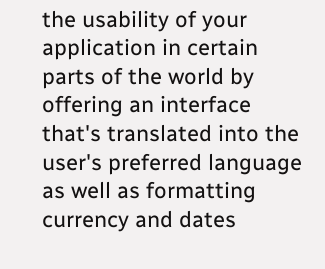the usability of your application in certain parts of the world by offering an interface that's translated into the user's preferred language as well as formatting currency and dates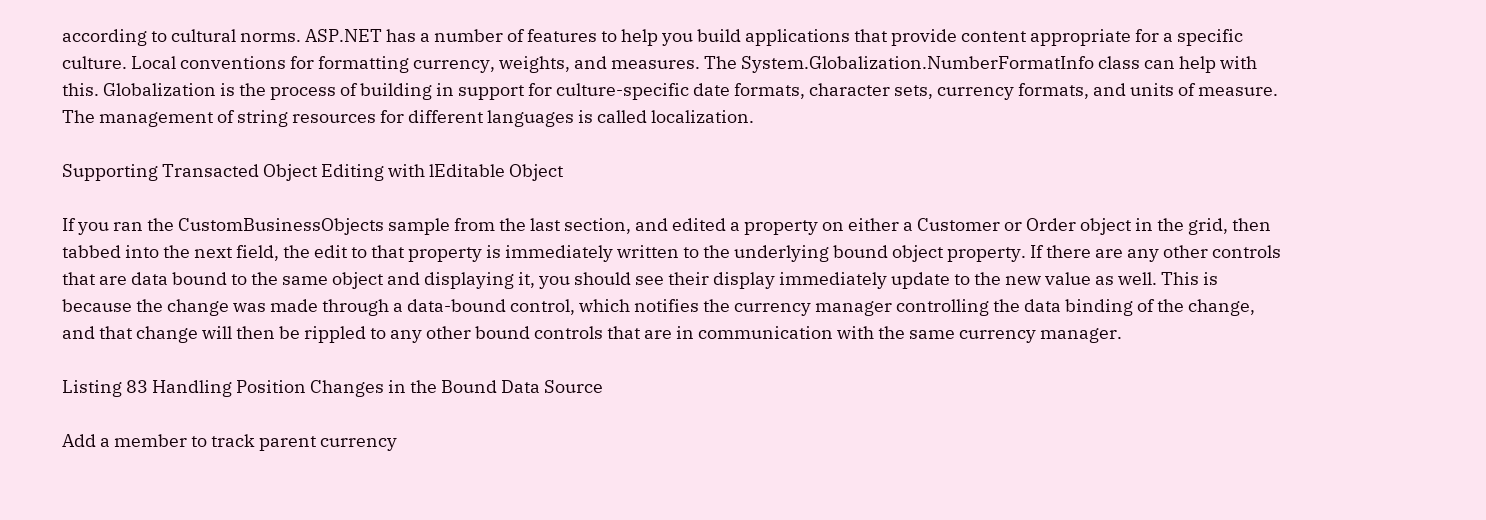according to cultural norms. ASP.NET has a number of features to help you build applications that provide content appropriate for a specific culture. Local conventions for formatting currency, weights, and measures. The System.Globalization.NumberFormatInfo class can help with this. Globalization is the process of building in support for culture-specific date formats, character sets, currency formats, and units of measure. The management of string resources for different languages is called localization.

Supporting Transacted Object Editing with lEditable Object

If you ran the CustomBusinessObjects sample from the last section, and edited a property on either a Customer or Order object in the grid, then tabbed into the next field, the edit to that property is immediately written to the underlying bound object property. If there are any other controls that are data bound to the same object and displaying it, you should see their display immediately update to the new value as well. This is because the change was made through a data-bound control, which notifies the currency manager controlling the data binding of the change, and that change will then be rippled to any other bound controls that are in communication with the same currency manager.

Listing 83 Handling Position Changes in the Bound Data Source

Add a member to track parent currency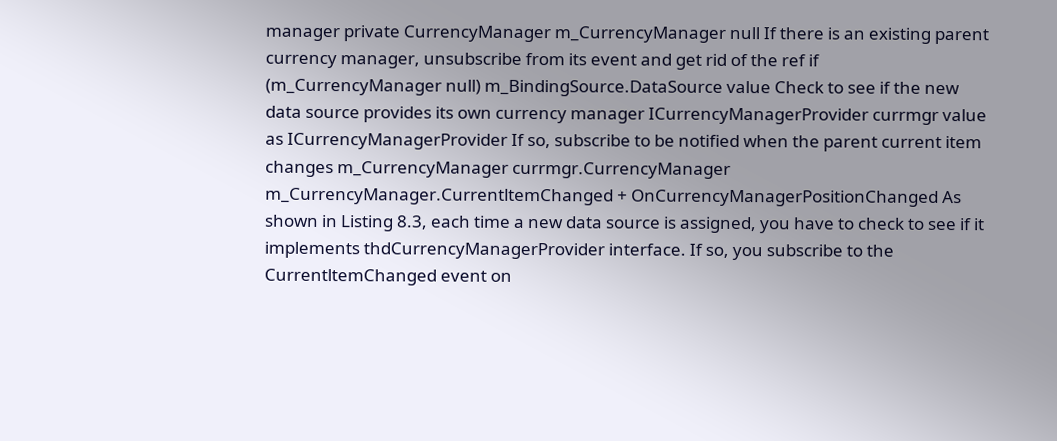manager private CurrencyManager m_CurrencyManager null If there is an existing parent currency manager, unsubscribe from its event and get rid of the ref if (m_CurrencyManager null) m_BindingSource.DataSource value Check to see if the new data source provides its own currency manager ICurrencyManagerProvider currmgr value as ICurrencyManagerProvider If so, subscribe to be notified when the parent current item changes m_CurrencyManager currmgr.CurrencyManager m_CurrencyManager.CurrentltemChanged + OnCurrencyManagerPositionChanged As shown in Listing 8.3, each time a new data source is assigned, you have to check to see if it implements thdCurrencyManagerProvider interface. If so, you subscribe to the CurrentltemChanged event on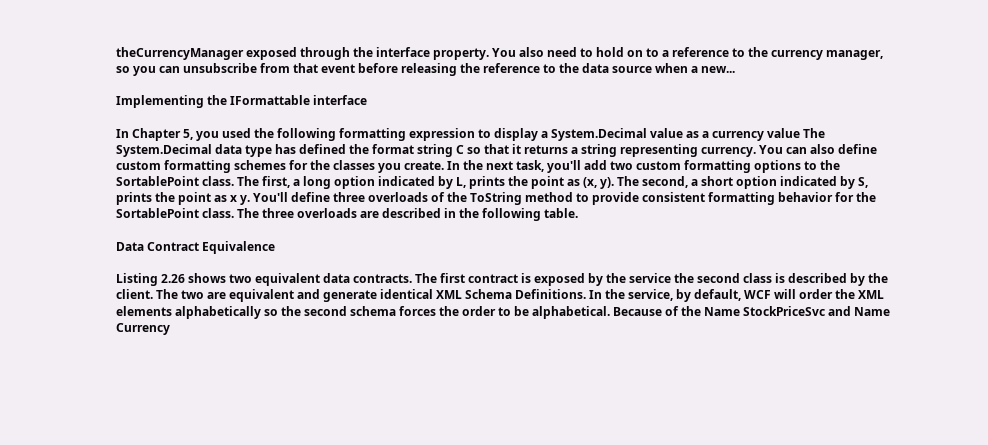theCurrencyManager exposed through the interface property. You also need to hold on to a reference to the currency manager, so you can unsubscribe from that event before releasing the reference to the data source when a new...

Implementing the IFormattable interface

In Chapter 5, you used the following formatting expression to display a System.Decimal value as a currency value The System.Decimal data type has defined the format string C so that it returns a string representing currency. You can also define custom formatting schemes for the classes you create. In the next task, you'll add two custom formatting options to the SortablePoint class. The first, a long option indicated by L, prints the point as (x, y). The second, a short option indicated by S, prints the point as x y. You'll define three overloads of the ToString method to provide consistent formatting behavior for the SortablePoint class. The three overloads are described in the following table.

Data Contract Equivalence

Listing 2.26 shows two equivalent data contracts. The first contract is exposed by the service the second class is described by the client. The two are equivalent and generate identical XML Schema Definitions. In the service, by default, WCF will order the XML elements alphabetically so the second schema forces the order to be alphabetical. Because of the Name StockPriceSvc and Name Currency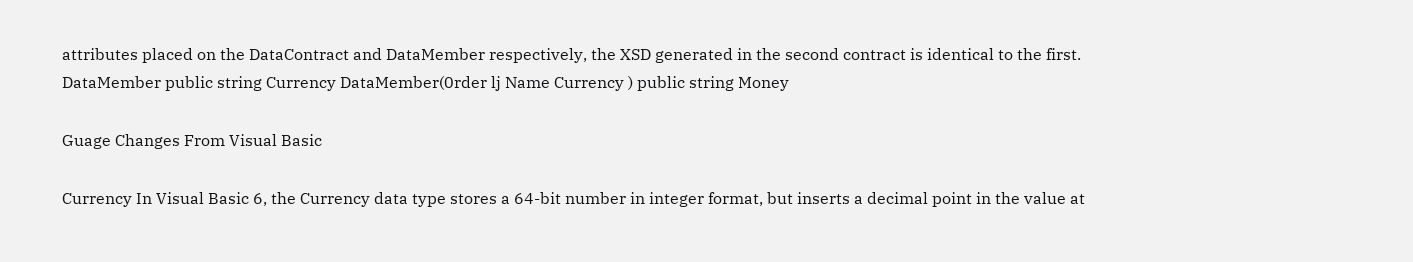attributes placed on the DataContract and DataMember respectively, the XSD generated in the second contract is identical to the first. DataMember public string Currency DataMember(0rder lj Name Currency ) public string Money

Guage Changes From Visual Basic

Currency In Visual Basic 6, the Currency data type stores a 64-bit number in integer format, but inserts a decimal point in the value at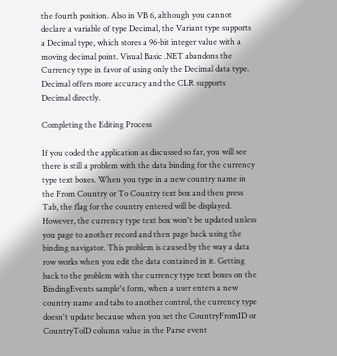the fourth position. Also in VB 6, although you cannot declare a variable of type Decimal, the Variant type supports a Decimal type, which stores a 96-bit integer value with a moving decimal point. Visual Basic .NET abandons the Currency type in favor of using only the Decimal data type. Decimal offers more accuracy and the CLR supports Decimal directly.

Completing the Editing Process

If you coded the application as discussed so far, you will see there is still a problem with the data binding for the currency type text boxes. When you type in a new country name in the From Country or To Country text box and then press Tab, the flag for the country entered will be displayed. However, the currency type text box won't be updated unless you page to another record and then page back using the binding navigator. This problem is caused by the way a data row works when you edit the data contained in it. Getting back to the problem with the currency type text boxes on the BindingEvents sample's form, when a user enters a new country name and tabs to another control, the currency type doesn't update because when you set the CountryFromID or CountryTolD column value in the Parse event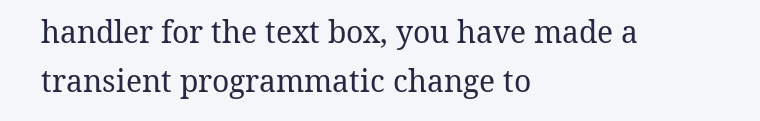handler for the text box, you have made a transient programmatic change to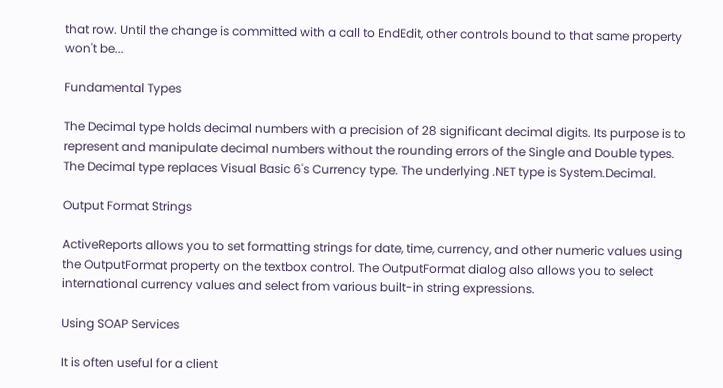that row. Until the change is committed with a call to EndEdit, other controls bound to that same property won't be...

Fundamental Types

The Decimal type holds decimal numbers with a precision of 28 significant decimal digits. Its purpose is to represent and manipulate decimal numbers without the rounding errors of the Single and Double types. The Decimal type replaces Visual Basic 6's Currency type. The underlying .NET type is System.Decimal.

Output Format Strings

ActiveReports allows you to set formatting strings for date, time, currency, and other numeric values using the OutputFormat property on the textbox control. The OutputFormat dialog also allows you to select international currency values and select from various built-in string expressions.

Using SOAP Services

It is often useful for a client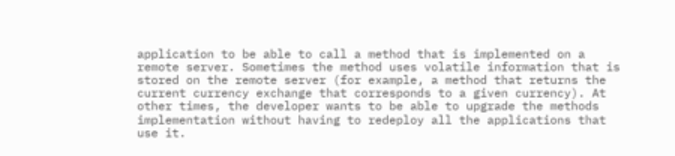application to be able to call a method that is implemented on a remote server. Sometimes the method uses volatile information that is stored on the remote server (for example, a method that returns the current currency exchange that corresponds to a given currency). At other times, the developer wants to be able to upgrade the methods implementation without having to redeploy all the applications that use it.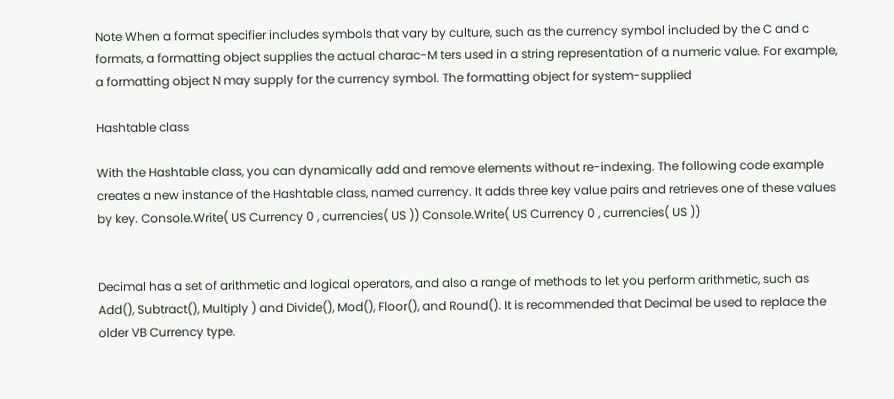Note When a format specifier includes symbols that vary by culture, such as the currency symbol included by the C and c formats, a formatting object supplies the actual charac-M ters used in a string representation of a numeric value. For example, a formatting object N may supply for the currency symbol. The formatting object for system-supplied

Hashtable class

With the Hashtable class, you can dynamically add and remove elements without re-indexing. The following code example creates a new instance of the Hashtable class, named currency. It adds three key value pairs and retrieves one of these values by key. Console.Write( US Currency 0 , currencies( US )) Console.Write( US Currency 0 , currencies( US ))


Decimal has a set of arithmetic and logical operators, and also a range of methods to let you perform arithmetic, such as Add(), Subtract(), Multiply ) and Divide(), Mod(), Floor(), and Round(). It is recommended that Decimal be used to replace the older VB Currency type.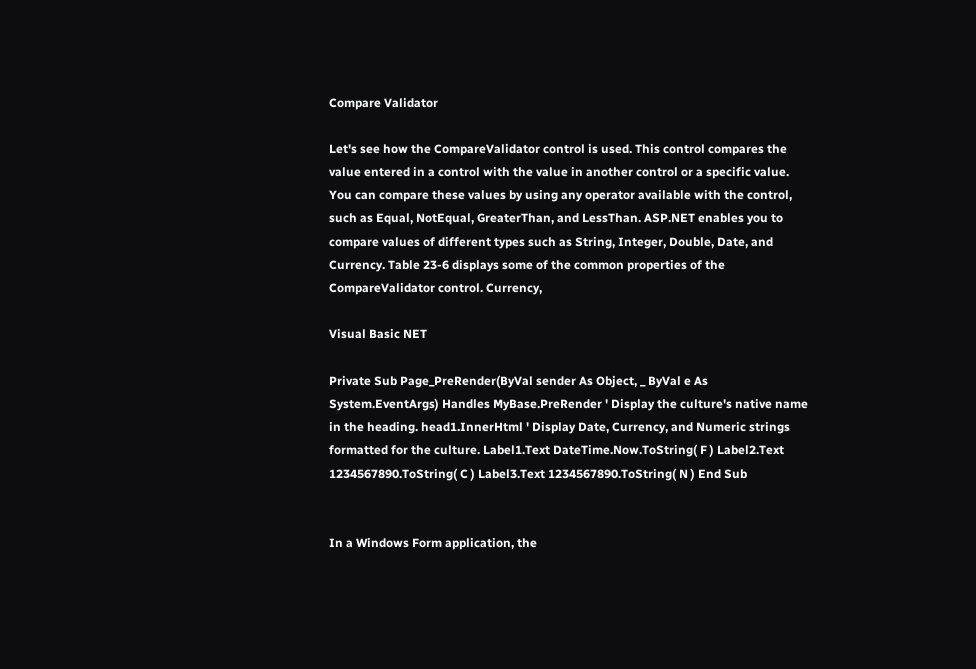Compare Validator

Let's see how the CompareValidator control is used. This control compares the value entered in a control with the value in another control or a specific value. You can compare these values by using any operator available with the control, such as Equal, NotEqual, GreaterThan, and LessThan. ASP.NET enables you to compare values of different types such as String, Integer, Double, Date, and Currency. Table 23-6 displays some of the common properties of the CompareValidator control. Currency,

Visual Basic NET

Private Sub Page_PreRender(ByVal sender As Object, _ ByVal e As System.EventArgs) Handles MyBase.PreRender ' Display the culture's native name in the heading. head1.InnerHtml ' Display Date, Currency, and Numeric strings formatted for the culture. Label1.Text DateTime.Now.ToString( F ) Label2.Text 1234567890.ToString( C ) Label3.Text 1234567890.ToString( N ) End Sub


In a Windows Form application, the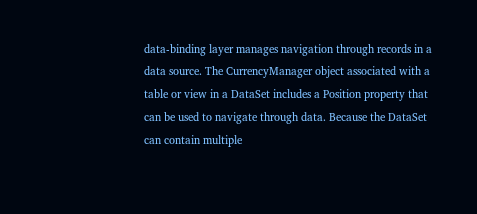data-binding layer manages navigation through records in a data source. The CurrencyManager object associated with a table or view in a DataSet includes a Position property that can be used to navigate through data. Because the DataSet can contain multiple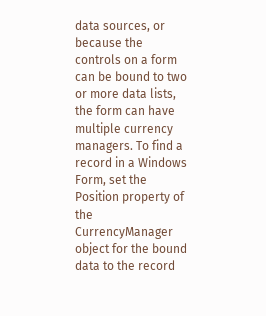data sources, or because the controls on a form can be bound to two or more data lists, the form can have multiple currency managers. To find a record in a Windows Form, set the Position property of the CurrencyManager object for the bound data to the record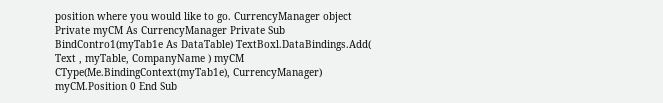position where you would like to go. CurrencyManager object Private myCM As CurrencyManager Private Sub BindContro1(myTab1e As DataTable) TextBoxl.DataBindings.Add( Text , myTable, CompanyName ) myCM CType(Me.BindingContext(myTab1e), CurrencyManager) myCM.Position 0 End Sub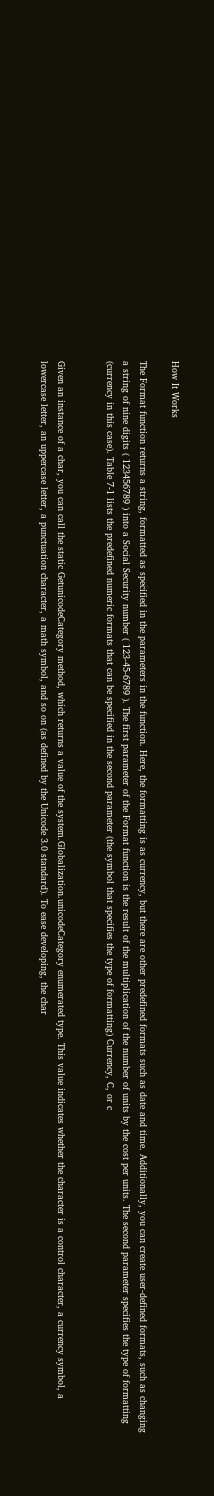How It Works

The Format function returns a string, formatted as specified in the parameters in the function. Here, the formatting is as currency, but there are other predefined formats such as date and time. Additionally, you can create user-defined formats, such as changing a string of nine digits ( 123456789 ) into a Social Security number ( 123-45-6789 ). The first parameter of the Format function is the result of the multiplication of the number of units by the cost per units. The second parameter specifies the type of formatting (currency in this case). Table 7-1 lists the predefined numeric formats that can be specified in the second parameter (the symbol that specifies the type of formatting) Currency, C, or c


Given an instance of a char, you can call the static GetunicodeCategory method, which returns a value of the system.Globalization.unicodeCategory enumerated type. This value indicates whether the character is a control character, a currency symbol, a lowercase letter, an uppercase letter, a punctuation character, a math symbol, and so on (as defined by the Unicode 3.0 standard). To ease developing, the char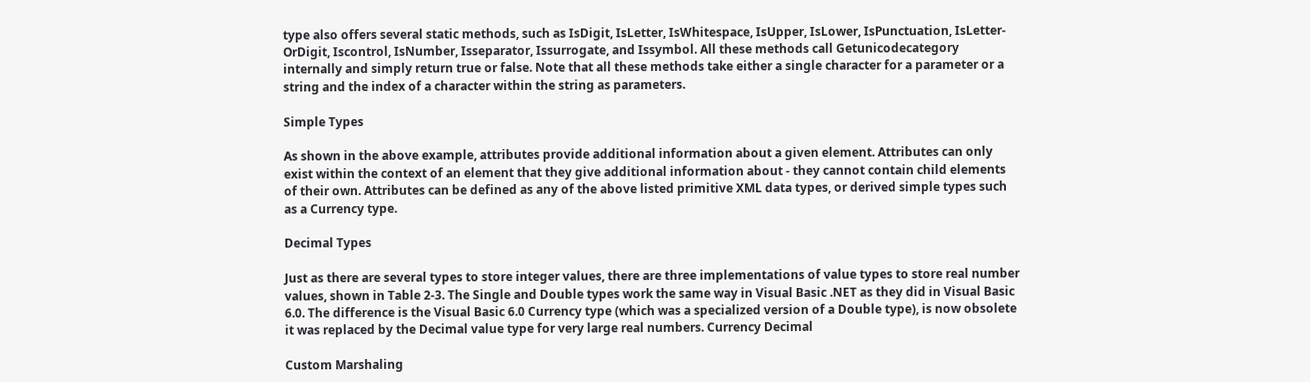type also offers several static methods, such as IsDigit, IsLetter, IsWhitespace, IsUpper, IsLower, IsPunctuation, IsLetter-OrDigit, Iscontrol, IsNumber, Isseparator, Issurrogate, and Issymbol. All these methods call Getunicodecategory internally and simply return true or false. Note that all these methods take either a single character for a parameter or a string and the index of a character within the string as parameters.

Simple Types

As shown in the above example, attributes provide additional information about a given element. Attributes can only exist within the context of an element that they give additional information about - they cannot contain child elements of their own. Attributes can be defined as any of the above listed primitive XML data types, or derived simple types such as a Currency type.

Decimal Types

Just as there are several types to store integer values, there are three implementations of value types to store real number values, shown in Table 2-3. The Single and Double types work the same way in Visual Basic .NET as they did in Visual Basic 6.0. The difference is the Visual Basic 6.0 Currency type (which was a specialized version of a Double type), is now obsolete it was replaced by the Decimal value type for very large real numbers. Currency Decimal

Custom Marshaling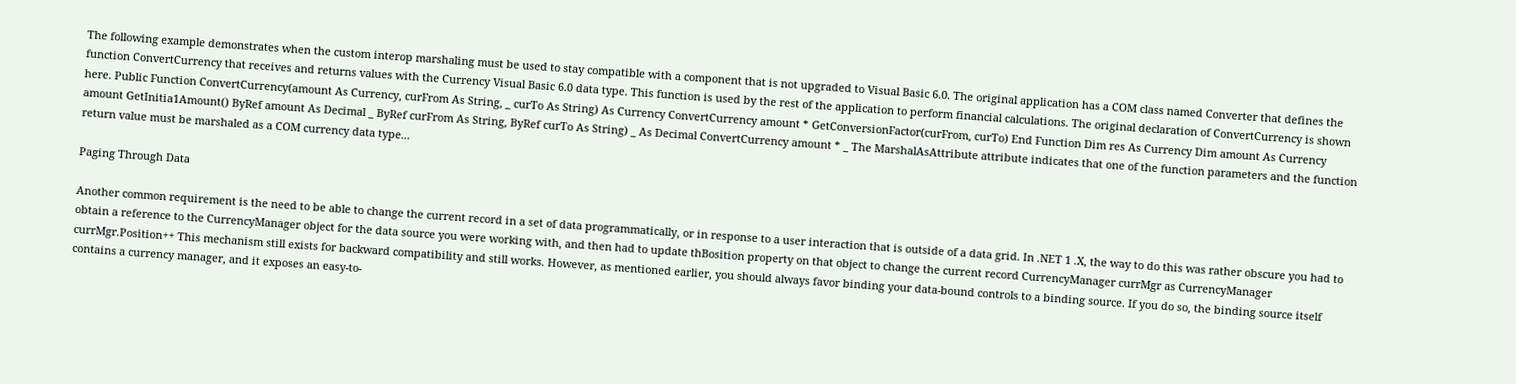The following example demonstrates when the custom interop marshaling must be used to stay compatible with a component that is not upgraded to Visual Basic 6.0. The original application has a COM class named Converter that defines the function ConvertCurrency that receives and returns values with the Currency Visual Basic 6.0 data type. This function is used by the rest of the application to perform financial calculations. The original declaration of ConvertCurrency is shown here. Public Function ConvertCurrency(amount As Currency, curFrom As String, _ curTo As String) As Currency ConvertCurrency amount * GetConversionFactor(curFrom, curTo) End Function Dim res As Currency Dim amount As Currency amount GetInitia1Amount() ByRef amount As Decimal _ ByRef curFrom As String, ByRef curTo As String) _ As Decimal ConvertCurrency amount * _ The MarshalAsAttribute attribute indicates that one of the function parameters and the function return value must be marshaled as a COM currency data type...

Paging Through Data

Another common requirement is the need to be able to change the current record in a set of data programmatically, or in response to a user interaction that is outside of a data grid. In .NET 1 .X, the way to do this was rather obscure you had to obtain a reference to the CurrencyManager object for the data source you were working with, and then had to update thBosition property on that object to change the current record CurrencyManager currMgr as CurrencyManager currMgr.Position++ This mechanism still exists for backward compatibility and still works. However, as mentioned earlier, you should always favor binding your data-bound controls to a binding source. If you do so, the binding source itself contains a currency manager, and it exposes an easy-to-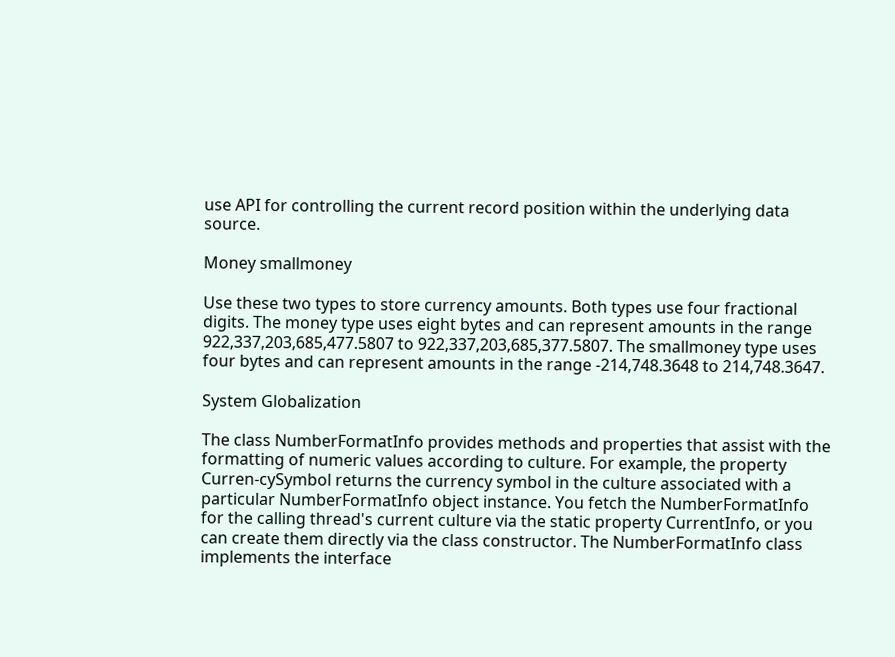use API for controlling the current record position within the underlying data source.

Money smallmoney

Use these two types to store currency amounts. Both types use four fractional digits. The money type uses eight bytes and can represent amounts in the range 922,337,203,685,477.5807 to 922,337,203,685,377.5807. The smallmoney type uses four bytes and can represent amounts in the range -214,748.3648 to 214,748.3647.

System Globalization

The class NumberFormatInfo provides methods and properties that assist with the formatting of numeric values according to culture. For example, the property Curren-cySymbol returns the currency symbol in the culture associated with a particular NumberFormatInfo object instance. You fetch the NumberFormatInfo for the calling thread's current culture via the static property CurrentInfo, or you can create them directly via the class constructor. The NumberFormatInfo class implements the interface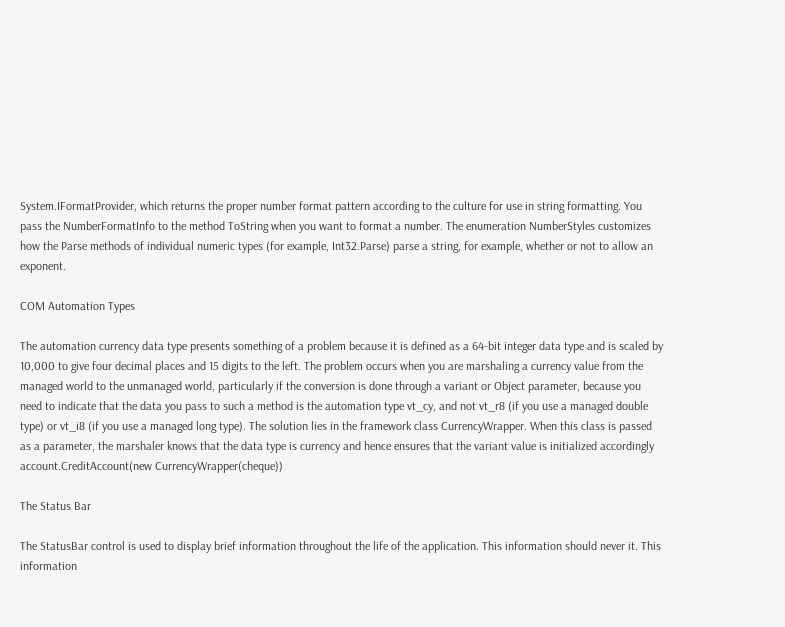System.IFormatProvider, which returns the proper number format pattern according to the culture for use in string formatting. You pass the NumberFormatInfo to the method ToString when you want to format a number. The enumeration NumberStyles customizes how the Parse methods of individual numeric types (for example, Int32.Parse) parse a string, for example, whether or not to allow an exponent.

COM Automation Types

The automation currency data type presents something of a problem because it is defined as a 64-bit integer data type and is scaled by 10,000 to give four decimal places and 15 digits to the left. The problem occurs when you are marshaling a currency value from the managed world to the unmanaged world, particularly if the conversion is done through a variant or Object parameter, because you need to indicate that the data you pass to such a method is the automation type vt_cy, and not vt_r8 (if you use a managed double type) or vt_i8 (if you use a managed long type). The solution lies in the framework class CurrencyWrapper. When this class is passed as a parameter, the marshaler knows that the data type is currency and hence ensures that the variant value is initialized accordingly account.CreditAccount(new CurrencyWrapper(cheque))

The Status Bar

The StatusBar control is used to display brief information throughout the life of the application. This information should never it. This information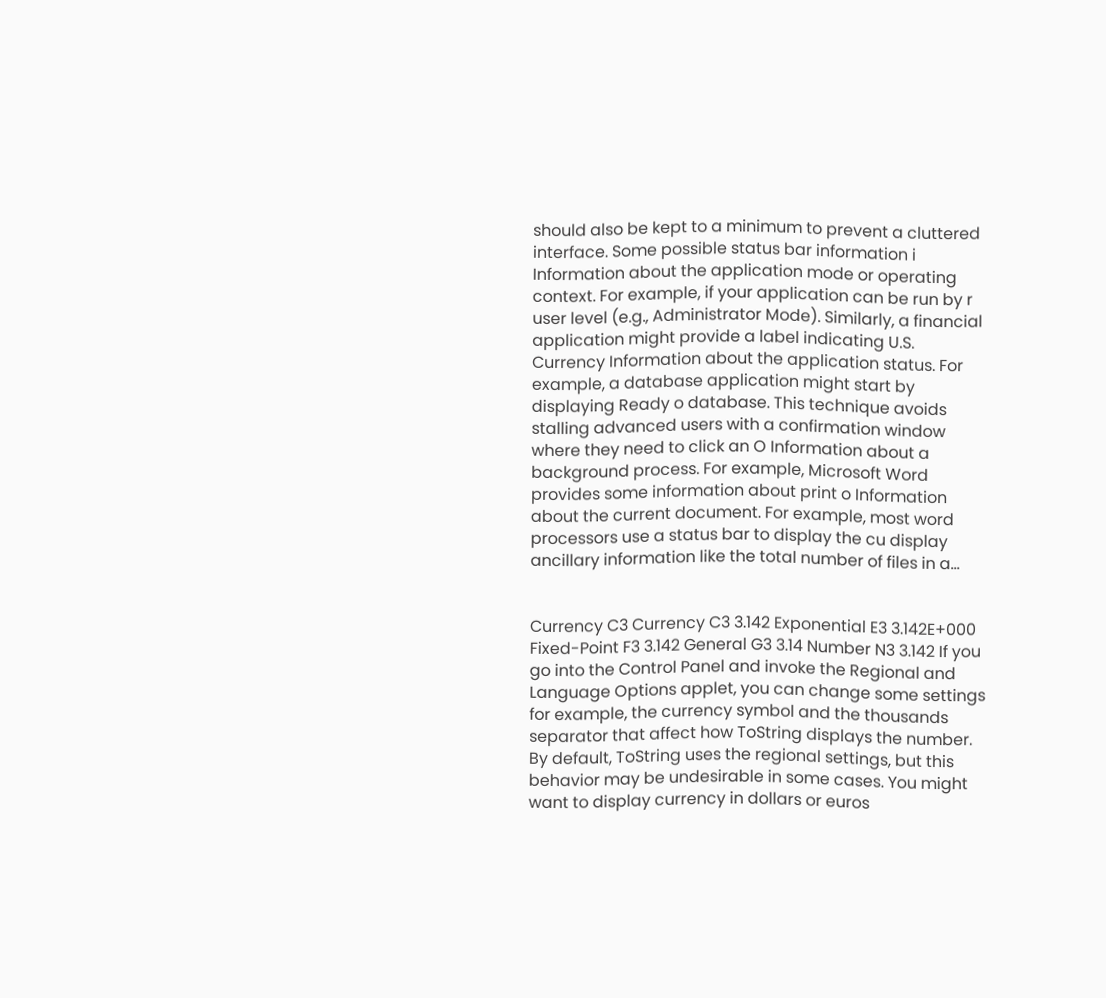should also be kept to a minimum to prevent a cluttered interface. Some possible status bar information i Information about the application mode or operating context. For example, if your application can be run by r user level (e.g., Administrator Mode). Similarly, a financial application might provide a label indicating U.S. Currency Information about the application status. For example, a database application might start by displaying Ready o database. This technique avoids stalling advanced users with a confirmation window where they need to click an O Information about a background process. For example, Microsoft Word provides some information about print o Information about the current document. For example, most word processors use a status bar to display the cu display ancillary information like the total number of files in a...


Currency C3 Currency C3 3.142 Exponential E3 3.142E+000 Fixed-Point F3 3.142 General G3 3.14 Number N3 3.142 If you go into the Control Panel and invoke the Regional and Language Options applet, you can change some settings for example, the currency symbol and the thousands separator that affect how ToString displays the number. By default, ToString uses the regional settings, but this behavior may be undesirable in some cases. You might want to display currency in dollars or euros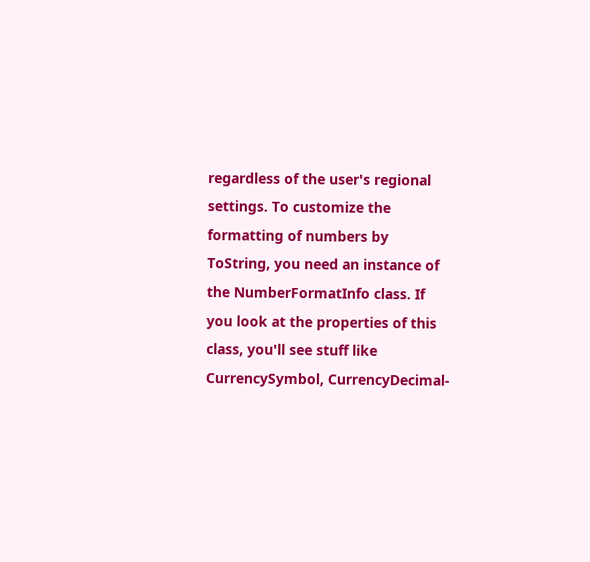regardless of the user's regional settings. To customize the formatting of numbers by ToString, you need an instance of the NumberFormatInfo class. If you look at the properties of this class, you'll see stuff like CurrencySymbol, CurrencyDecimal-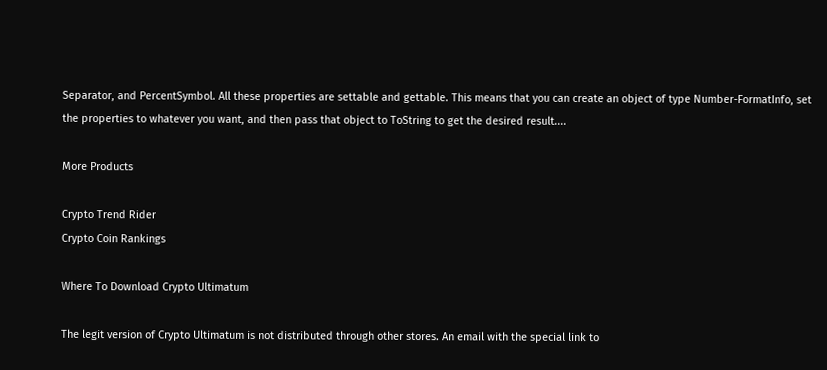Separator, and PercentSymbol. All these properties are settable and gettable. This means that you can create an object of type Number-FormatInfo, set the properties to whatever you want, and then pass that object to ToString to get the desired result....

More Products

Crypto Trend Rider
Crypto Coin Rankings

Where To Download Crypto Ultimatum

The legit version of Crypto Ultimatum is not distributed through other stores. An email with the special link to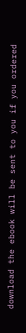download the ebook will be sent to you if you ordered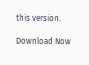this version.

Download Now